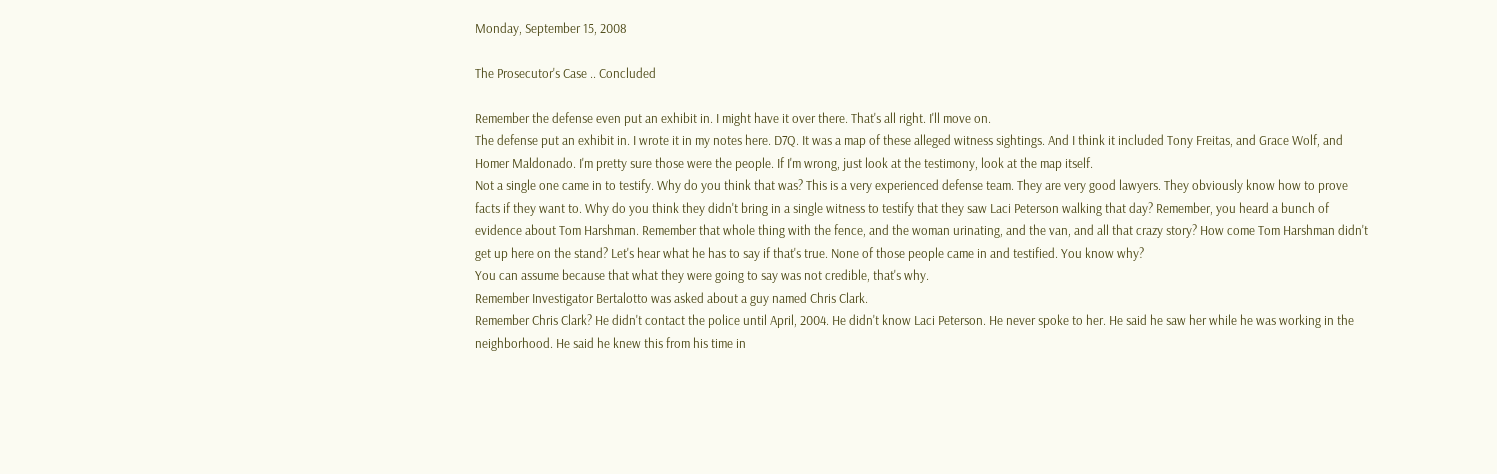Monday, September 15, 2008

The Prosecutor's Case .. Concluded

Remember the defense even put an exhibit in. I might have it over there. That's all right. I'll move on.
The defense put an exhibit in. I wrote it in my notes here. D7Q. It was a map of these alleged witness sightings. And I think it included Tony Freitas, and Grace Wolf, and Homer Maldonado. I'm pretty sure those were the people. If I'm wrong, just look at the testimony, look at the map itself.
Not a single one came in to testify. Why do you think that was? This is a very experienced defense team. They are very good lawyers. They obviously know how to prove facts if they want to. Why do you think they didn't bring in a single witness to testify that they saw Laci Peterson walking that day? Remember, you heard a bunch of evidence about Tom Harshman. Remember that whole thing with the fence, and the woman urinating, and the van, and all that crazy story? How come Tom Harshman didn't get up here on the stand? Let's hear what he has to say if that's true. None of those people came in and testified. You know why?
You can assume because that what they were going to say was not credible, that's why.
Remember Investigator Bertalotto was asked about a guy named Chris Clark.
Remember Chris Clark? He didn't contact the police until April, 2004. He didn't know Laci Peterson. He never spoke to her. He said he saw her while he was working in the neighborhood. He said he knew this from his time in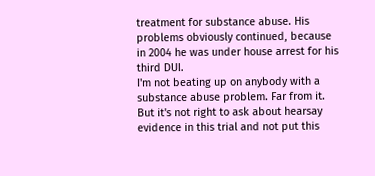treatment for substance abuse. His problems obviously continued, because in 2004 he was under house arrest for his third DUI.
I'm not beating up on anybody with a substance abuse problem. Far from it. But it's not right to ask about hearsay evidence in this trial and not put this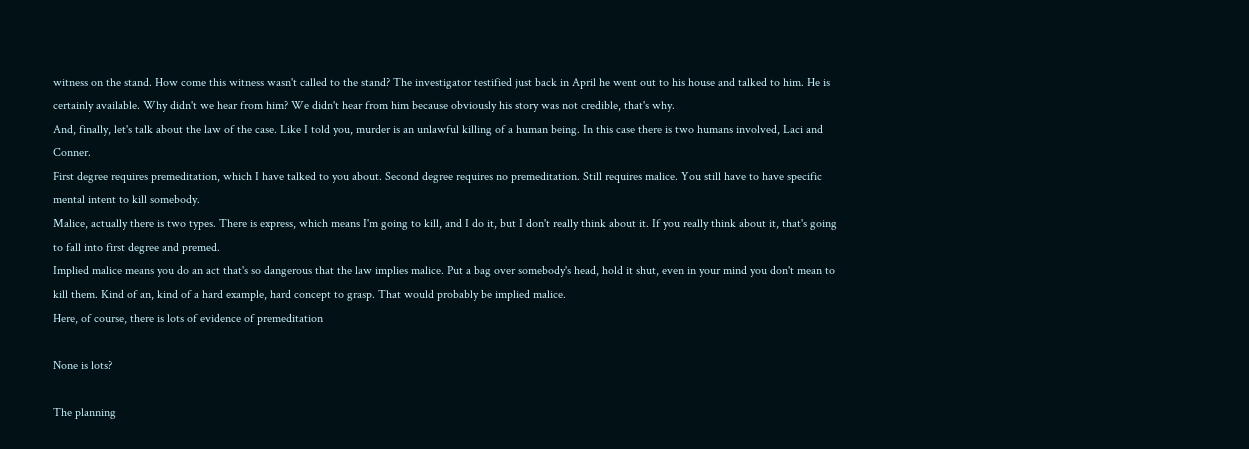witness on the stand. How come this witness wasn't called to the stand? The investigator testified just back in April he went out to his house and talked to him. He is certainly available. Why didn't we hear from him? We didn't hear from him because obviously his story was not credible, that's why.
And, finally, let's talk about the law of the case. Like I told you, murder is an unlawful killing of a human being. In this case there is two humans involved, Laci and Conner.
First degree requires premeditation, which I have talked to you about. Second degree requires no premeditation. Still requires malice. You still have to have specific mental intent to kill somebody.
Malice, actually there is two types. There is express, which means I'm going to kill, and I do it, but I don't really think about it. If you really think about it, that's going to fall into first degree and premed.
Implied malice means you do an act that's so dangerous that the law implies malice. Put a bag over somebody's head, hold it shut, even in your mind you don't mean to kill them. Kind of an, kind of a hard example, hard concept to grasp. That would probably be implied malice.
Here, of course, there is lots of evidence of premeditation

None is lots?

The planning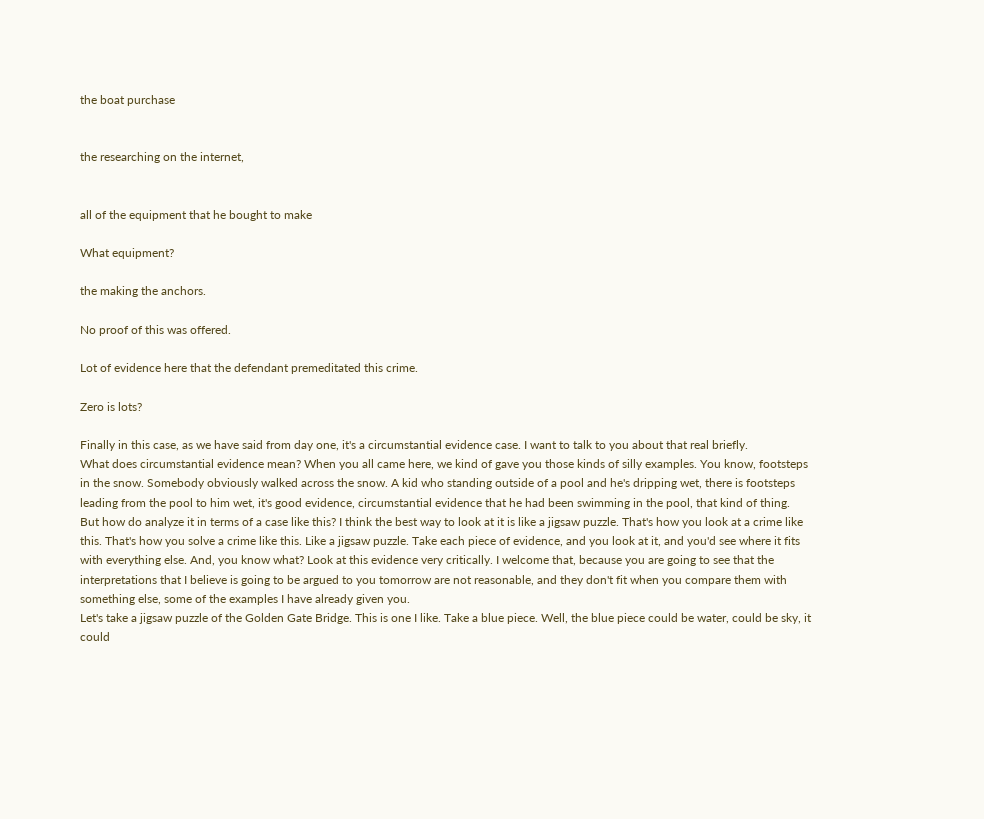the boat purchase


the researching on the internet,


all of the equipment that he bought to make

What equipment?

the making the anchors.

No proof of this was offered.

Lot of evidence here that the defendant premeditated this crime.

Zero is lots?

Finally in this case, as we have said from day one, it's a circumstantial evidence case. I want to talk to you about that real briefly.
What does circumstantial evidence mean? When you all came here, we kind of gave you those kinds of silly examples. You know, footsteps in the snow. Somebody obviously walked across the snow. A kid who standing outside of a pool and he's dripping wet, there is footsteps leading from the pool to him wet, it's good evidence, circumstantial evidence that he had been swimming in the pool, that kind of thing.
But how do analyze it in terms of a case like this? I think the best way to look at it is like a jigsaw puzzle. That's how you look at a crime like this. That's how you solve a crime like this. Like a jigsaw puzzle. Take each piece of evidence, and you look at it, and you'd see where it fits with everything else. And, you know what? Look at this evidence very critically. I welcome that, because you are going to see that the interpretations that I believe is going to be argued to you tomorrow are not reasonable, and they don't fit when you compare them with something else, some of the examples I have already given you.
Let's take a jigsaw puzzle of the Golden Gate Bridge. This is one I like. Take a blue piece. Well, the blue piece could be water, could be sky, it could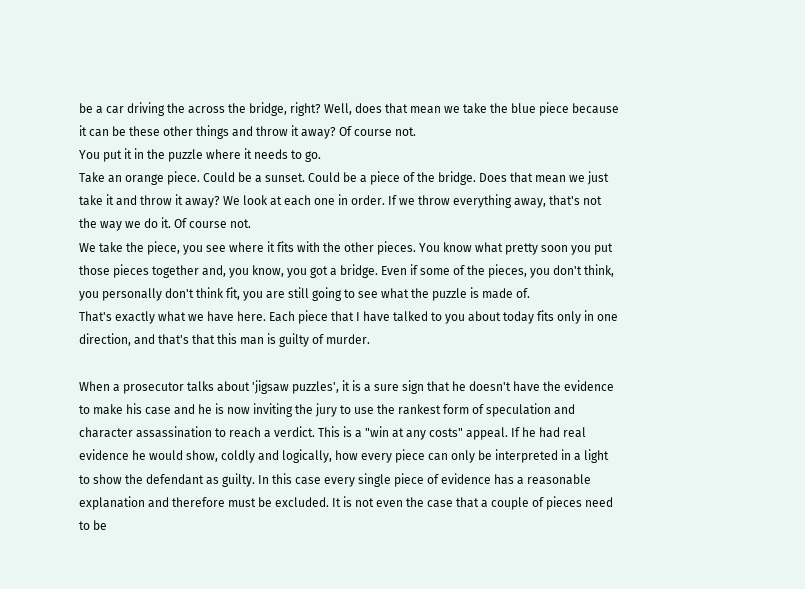be a car driving the across the bridge, right? Well, does that mean we take the blue piece because it can be these other things and throw it away? Of course not.
You put it in the puzzle where it needs to go.
Take an orange piece. Could be a sunset. Could be a piece of the bridge. Does that mean we just take it and throw it away? We look at each one in order. If we throw everything away, that's not the way we do it. Of course not.
We take the piece, you see where it fits with the other pieces. You know what pretty soon you put those pieces together and, you know, you got a bridge. Even if some of the pieces, you don't think, you personally don't think fit, you are still going to see what the puzzle is made of.
That's exactly what we have here. Each piece that I have talked to you about today fits only in one direction, and that's that this man is guilty of murder.

When a prosecutor talks about 'jigsaw puzzles', it is a sure sign that he doesn't have the evidence to make his case and he is now inviting the jury to use the rankest form of speculation and character assassination to reach a verdict. This is a "win at any costs" appeal. If he had real evidence he would show, coldly and logically, how every piece can only be interpreted in a light to show the defendant as guilty. In this case every single piece of evidence has a reasonable explanation and therefore must be excluded. It is not even the case that a couple of pieces need to be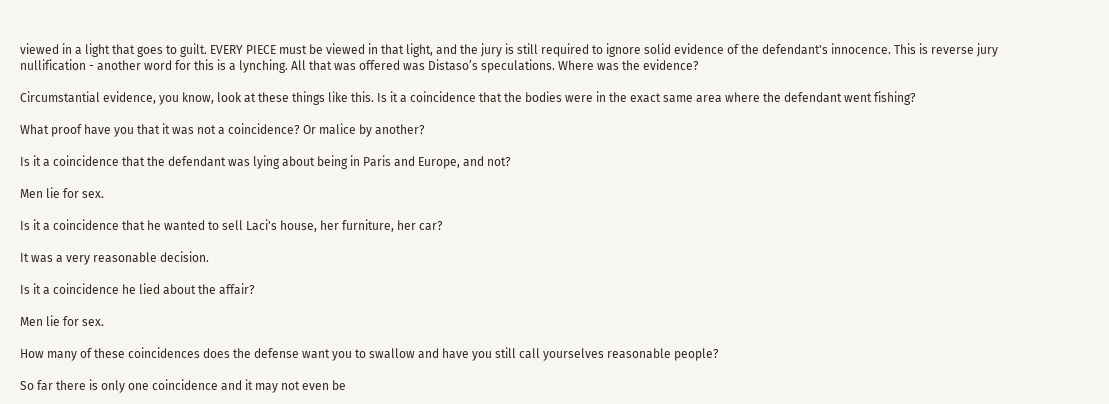viewed in a light that goes to guilt. EVERY PIECE must be viewed in that light, and the jury is still required to ignore solid evidence of the defendant's innocence. This is reverse jury nullification - another word for this is a lynching. All that was offered was Distaso’s speculations. Where was the evidence?

Circumstantial evidence, you know, look at these things like this. Is it a coincidence that the bodies were in the exact same area where the defendant went fishing?

What proof have you that it was not a coincidence? Or malice by another?

Is it a coincidence that the defendant was lying about being in Paris and Europe, and not?

Men lie for sex.

Is it a coincidence that he wanted to sell Laci's house, her furniture, her car?

It was a very reasonable decision.

Is it a coincidence he lied about the affair?

Men lie for sex.

How many of these coincidences does the defense want you to swallow and have you still call yourselves reasonable people?

So far there is only one coincidence and it may not even be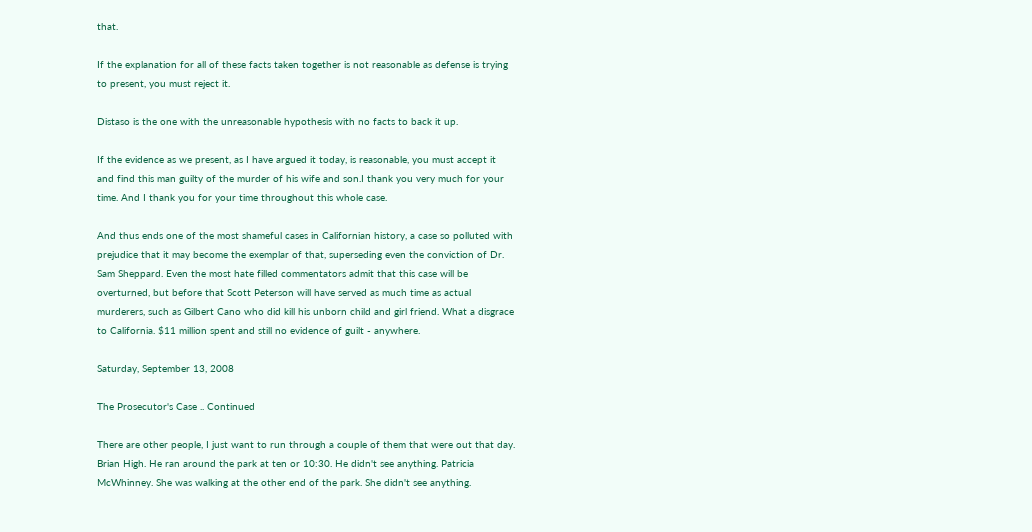that.

If the explanation for all of these facts taken together is not reasonable as defense is trying to present, you must reject it.

Distaso is the one with the unreasonable hypothesis with no facts to back it up.

If the evidence as we present, as I have argued it today, is reasonable, you must accept it and find this man guilty of the murder of his wife and son.I thank you very much for your time. And I thank you for your time throughout this whole case.

And thus ends one of the most shameful cases in Californian history, a case so polluted with prejudice that it may become the exemplar of that, superseding even the conviction of Dr. Sam Sheppard. Even the most hate filled commentators admit that this case will be overturned, but before that Scott Peterson will have served as much time as actual murderers, such as Gilbert Cano who did kill his unborn child and girl friend. What a disgrace to California. $11 million spent and still no evidence of guilt - anywhere.

Saturday, September 13, 2008

The Prosecutor's Case .. Continued

There are other people, I just want to run through a couple of them that were out that day. Brian High. He ran around the park at ten or 10:30. He didn't see anything. Patricia McWhinney. She was walking at the other end of the park. She didn't see anything.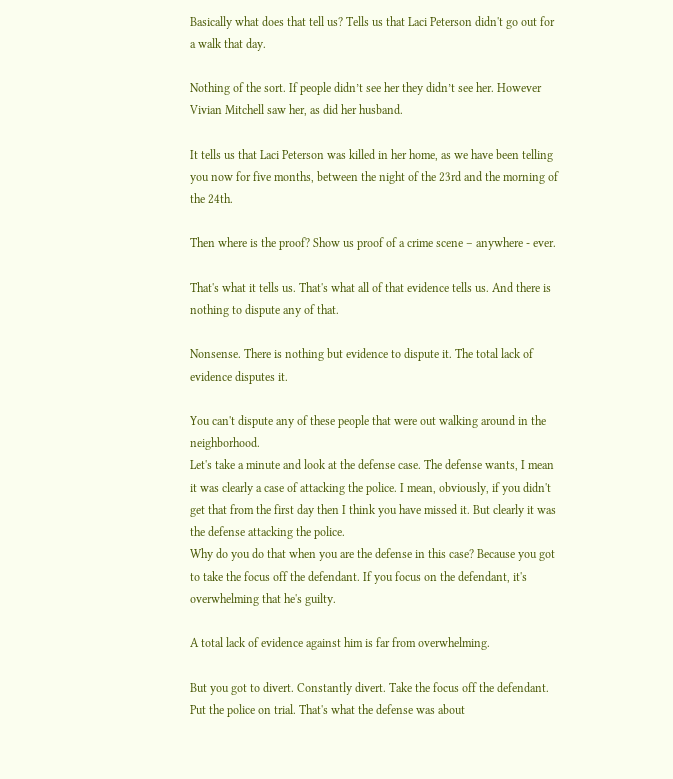Basically what does that tell us? Tells us that Laci Peterson didn't go out for a walk that day.

Nothing of the sort. If people didn’t see her they didn’t see her. However Vivian Mitchell saw her, as did her husband.

It tells us that Laci Peterson was killed in her home, as we have been telling you now for five months, between the night of the 23rd and the morning of the 24th.

Then where is the proof? Show us proof of a crime scene – anywhere - ever.

That's what it tells us. That's what all of that evidence tells us. And there is nothing to dispute any of that.

Nonsense. There is nothing but evidence to dispute it. The total lack of evidence disputes it.

You can't dispute any of these people that were out walking around in the neighborhood.
Let's take a minute and look at the defense case. The defense wants, I mean it was clearly a case of attacking the police. I mean, obviously, if you didn't get that from the first day then I think you have missed it. But clearly it was the defense attacking the police.
Why do you do that when you are the defense in this case? Because you got to take the focus off the defendant. If you focus on the defendant, it's overwhelming that he's guilty.

A total lack of evidence against him is far from overwhelming.

But you got to divert. Constantly divert. Take the focus off the defendant. Put the police on trial. That's what the defense was about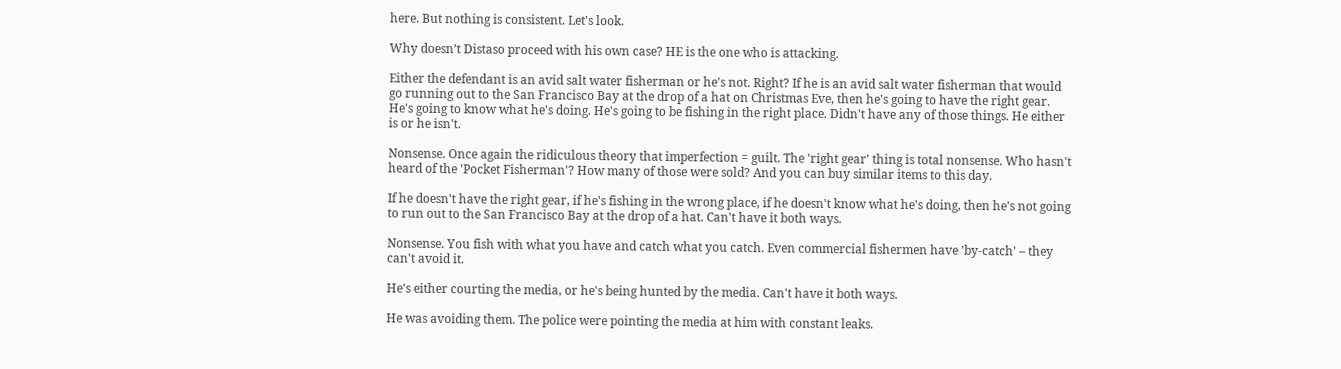here. But nothing is consistent. Let's look.

Why doesn’t Distaso proceed with his own case? HE is the one who is attacking.

Either the defendant is an avid salt water fisherman or he's not. Right? If he is an avid salt water fisherman that would go running out to the San Francisco Bay at the drop of a hat on Christmas Eve, then he's going to have the right gear. He's going to know what he's doing. He's going to be fishing in the right place. Didn't have any of those things. He either is or he isn't.

Nonsense. Once again the ridiculous theory that imperfection = guilt. The 'right gear' thing is total nonsense. Who hasn't heard of the 'Pocket Fisherman'? How many of those were sold? And you can buy similar items to this day.

If he doesn't have the right gear, if he's fishing in the wrong place, if he doesn't know what he's doing, then he's not going to run out to the San Francisco Bay at the drop of a hat. Can't have it both ways.

Nonsense. You fish with what you have and catch what you catch. Even commercial fishermen have 'by-catch' – they can't avoid it.

He's either courting the media, or he's being hunted by the media. Can't have it both ways.

He was avoiding them. The police were pointing the media at him with constant leaks.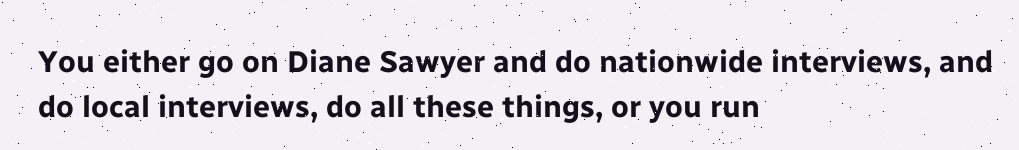You either go on Diane Sawyer and do nationwide interviews, and do local interviews, do all these things, or you run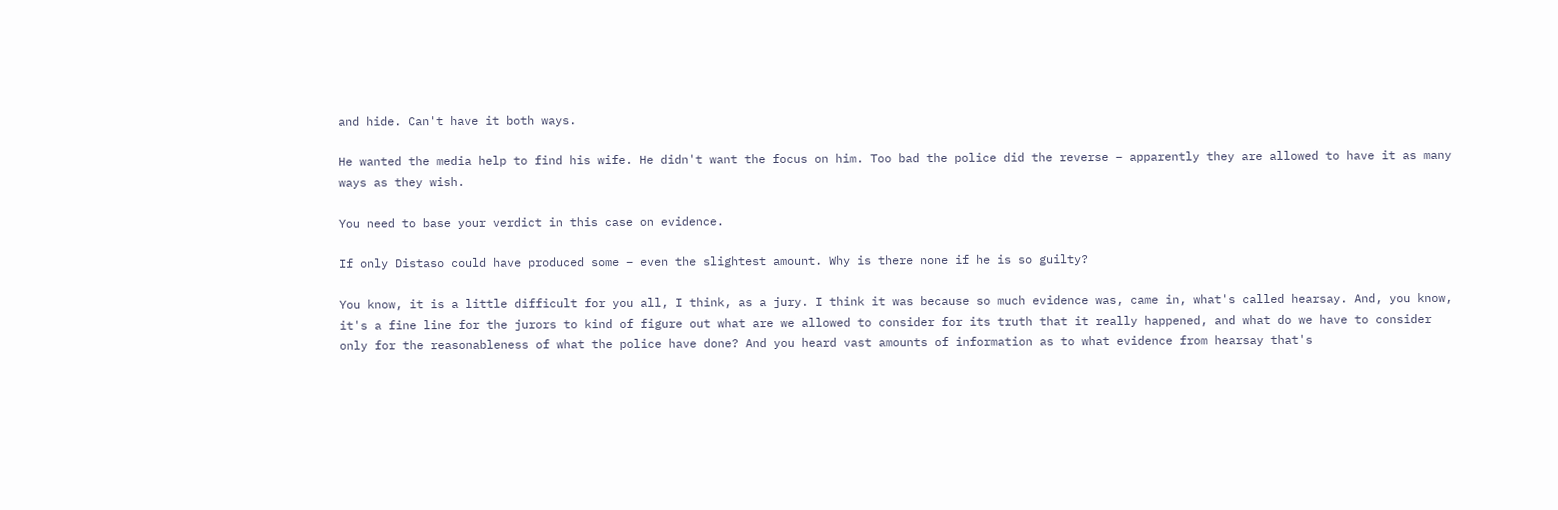and hide. Can't have it both ways.

He wanted the media help to find his wife. He didn't want the focus on him. Too bad the police did the reverse – apparently they are allowed to have it as many ways as they wish.

You need to base your verdict in this case on evidence.

If only Distaso could have produced some – even the slightest amount. Why is there none if he is so guilty?

You know, it is a little difficult for you all, I think, as a jury. I think it was because so much evidence was, came in, what's called hearsay. And, you know, it's a fine line for the jurors to kind of figure out what are we allowed to consider for its truth that it really happened, and what do we have to consider only for the reasonableness of what the police have done? And you heard vast amounts of information as to what evidence from hearsay that's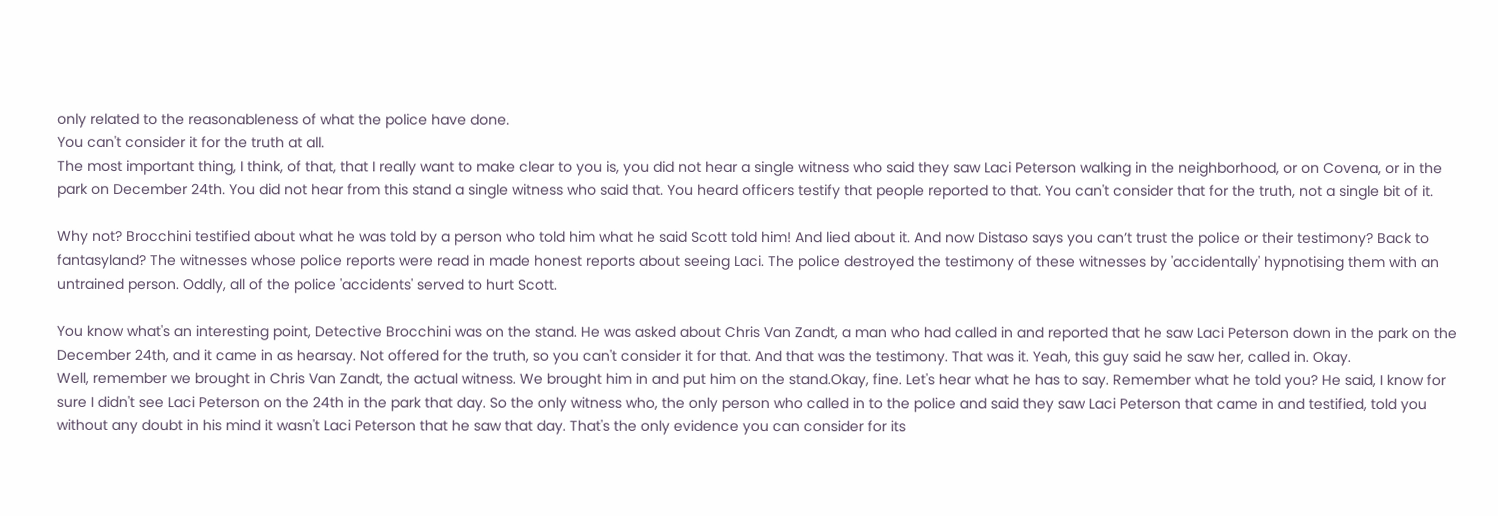only related to the reasonableness of what the police have done.
You can't consider it for the truth at all.
The most important thing, I think, of that, that I really want to make clear to you is, you did not hear a single witness who said they saw Laci Peterson walking in the neighborhood, or on Covena, or in the park on December 24th. You did not hear from this stand a single witness who said that. You heard officers testify that people reported to that. You can't consider that for the truth, not a single bit of it.

Why not? Brocchini testified about what he was told by a person who told him what he said Scott told him! And lied about it. And now Distaso says you can’t trust the police or their testimony? Back to fantasyland? The witnesses whose police reports were read in made honest reports about seeing Laci. The police destroyed the testimony of these witnesses by 'accidentally' hypnotising them with an untrained person. Oddly, all of the police 'accidents' served to hurt Scott.

You know what's an interesting point, Detective Brocchini was on the stand. He was asked about Chris Van Zandt, a man who had called in and reported that he saw Laci Peterson down in the park on the December 24th, and it came in as hearsay. Not offered for the truth, so you can't consider it for that. And that was the testimony. That was it. Yeah, this guy said he saw her, called in. Okay.
Well, remember we brought in Chris Van Zandt, the actual witness. We brought him in and put him on the stand.Okay, fine. Let's hear what he has to say. Remember what he told you? He said, I know for sure I didn't see Laci Peterson on the 24th in the park that day. So the only witness who, the only person who called in to the police and said they saw Laci Peterson that came in and testified, told you without any doubt in his mind it wasn't Laci Peterson that he saw that day. That's the only evidence you can consider for its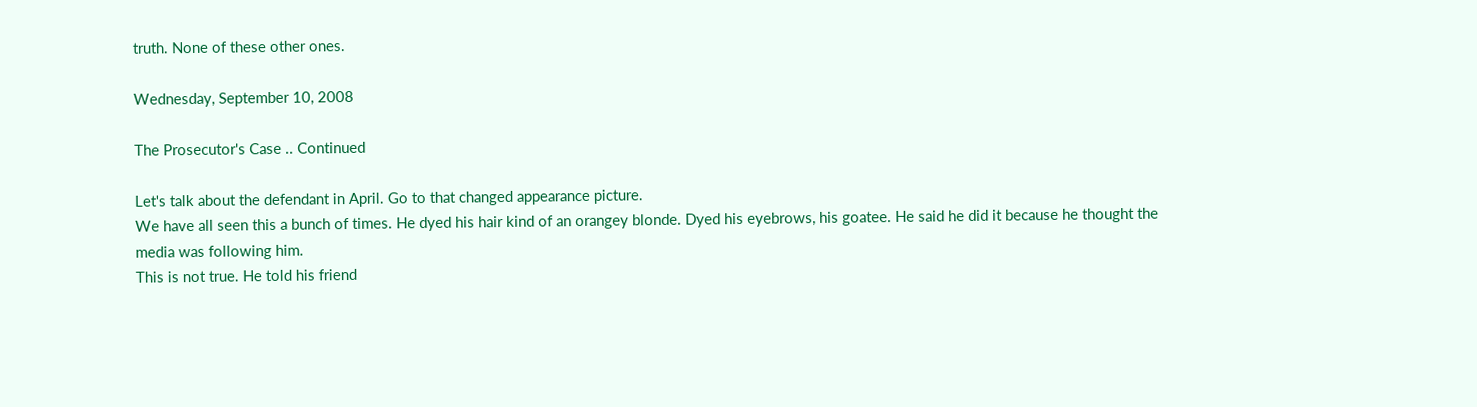truth. None of these other ones.

Wednesday, September 10, 2008

The Prosecutor's Case .. Continued

Let's talk about the defendant in April. Go to that changed appearance picture.
We have all seen this a bunch of times. He dyed his hair kind of an orangey blonde. Dyed his eyebrows, his goatee. He said he did it because he thought the media was following him.
This is not true. He told his friend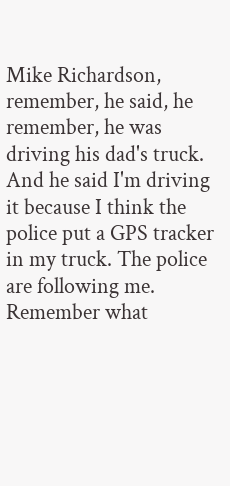Mike Richardson, remember, he said, he remember, he was driving his dad's truck. And he said I'm driving it because I think the police put a GPS tracker in my truck. The police are following me.
Remember what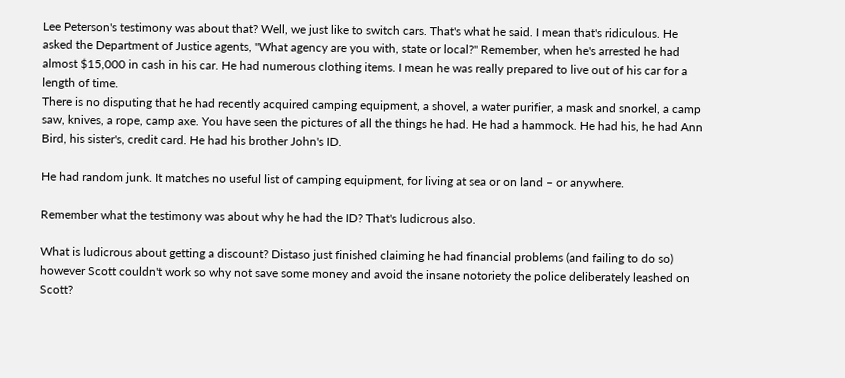Lee Peterson's testimony was about that? Well, we just like to switch cars. That's what he said. I mean that's ridiculous. He asked the Department of Justice agents, "What agency are you with, state or local?" Remember, when he's arrested he had almost $15,000 in cash in his car. He had numerous clothing items. I mean he was really prepared to live out of his car for a length of time.
There is no disputing that he had recently acquired camping equipment, a shovel, a water purifier, a mask and snorkel, a camp saw, knives, a rope, camp axe. You have seen the pictures of all the things he had. He had a hammock. He had his, he had Ann Bird, his sister's, credit card. He had his brother John's ID.

He had random junk. It matches no useful list of camping equipment, for living at sea or on land – or anywhere.

Remember what the testimony was about why he had the ID? That's ludicrous also.

What is ludicrous about getting a discount? Distaso just finished claiming he had financial problems (and failing to do so) however Scott couldn't work so why not save some money and avoid the insane notoriety the police deliberately leashed on Scott?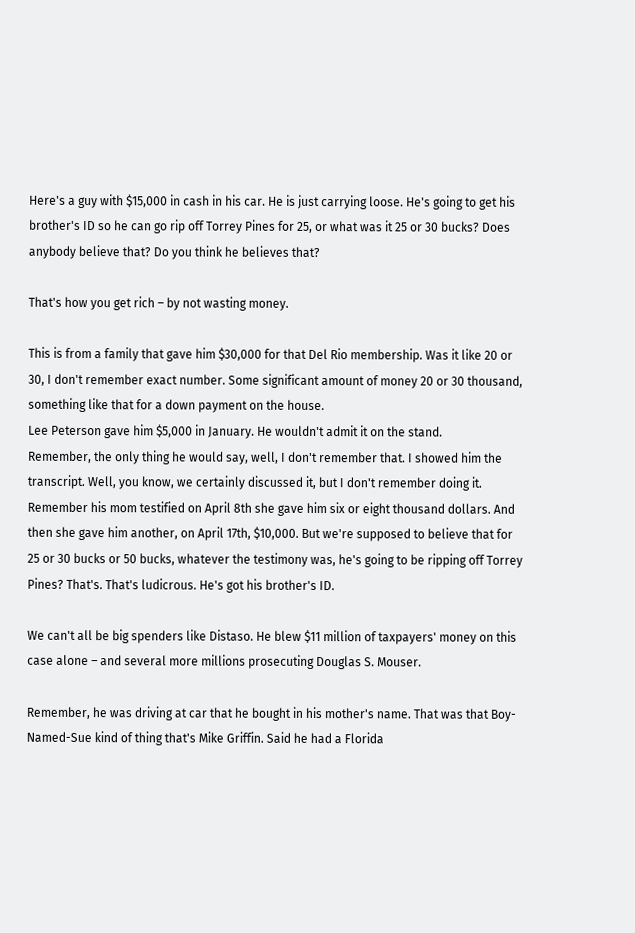Here's a guy with $15,000 in cash in his car. He is just carrying loose. He's going to get his brother's ID so he can go rip off Torrey Pines for 25, or what was it 25 or 30 bucks? Does anybody believe that? Do you think he believes that?

That's how you get rich – by not wasting money.

This is from a family that gave him $30,000 for that Del Rio membership. Was it like 20 or 30, I don't remember exact number. Some significant amount of money 20 or 30 thousand, something like that for a down payment on the house.
Lee Peterson gave him $5,000 in January. He wouldn't admit it on the stand.
Remember, the only thing he would say, well, I don't remember that. I showed him the transcript. Well, you know, we certainly discussed it, but I don't remember doing it.
Remember his mom testified on April 8th she gave him six or eight thousand dollars. And then she gave him another, on April 17th, $10,000. But we're supposed to believe that for 25 or 30 bucks or 50 bucks, whatever the testimony was, he's going to be ripping off Torrey Pines? That's. That's ludicrous. He's got his brother's ID.

We can't all be big spenders like Distaso. He blew $11 million of taxpayers' money on this case alone – and several more millions prosecuting Douglas S. Mouser.

Remember, he was driving at car that he bought in his mother's name. That was that Boy-Named-Sue kind of thing that's Mike Griffin. Said he had a Florida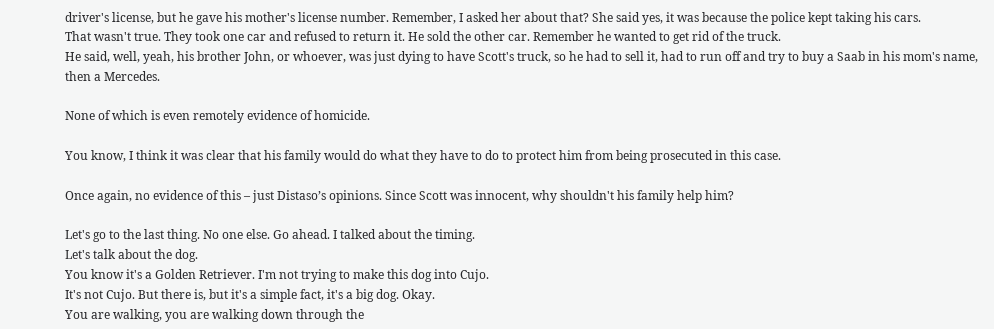driver's license, but he gave his mother's license number. Remember, I asked her about that? She said yes, it was because the police kept taking his cars.
That wasn't true. They took one car and refused to return it. He sold the other car. Remember he wanted to get rid of the truck.
He said, well, yeah, his brother John, or whoever, was just dying to have Scott's truck, so he had to sell it, had to run off and try to buy a Saab in his mom's name, then a Mercedes.

None of which is even remotely evidence of homicide.

You know, I think it was clear that his family would do what they have to do to protect him from being prosecuted in this case.

Once again, no evidence of this – just Distaso’s opinions. Since Scott was innocent, why shouldn't his family help him?

Let's go to the last thing. No one else. Go ahead. I talked about the timing.
Let's talk about the dog.
You know it's a Golden Retriever. I'm not trying to make this dog into Cujo.
It's not Cujo. But there is, but it's a simple fact, it's a big dog. Okay.
You are walking, you are walking down through the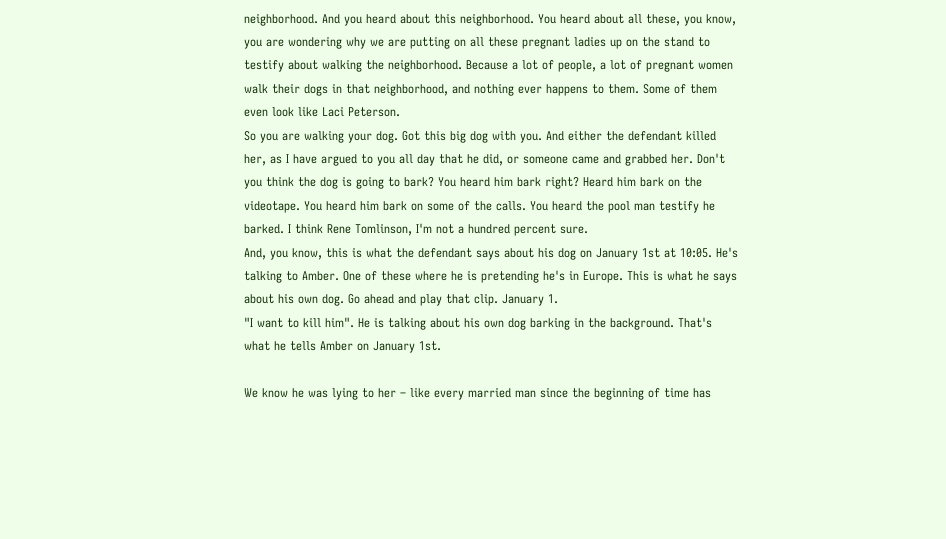neighborhood. And you heard about this neighborhood. You heard about all these, you know, you are wondering why we are putting on all these pregnant ladies up on the stand to testify about walking the neighborhood. Because a lot of people, a lot of pregnant women walk their dogs in that neighborhood, and nothing ever happens to them. Some of them even look like Laci Peterson.
So you are walking your dog. Got this big dog with you. And either the defendant killed her, as I have argued to you all day that he did, or someone came and grabbed her. Don't you think the dog is going to bark? You heard him bark right? Heard him bark on the videotape. You heard him bark on some of the calls. You heard the pool man testify he barked. I think Rene Tomlinson, I'm not a hundred percent sure.
And, you know, this is what the defendant says about his dog on January 1st at 10:05. He's talking to Amber. One of these where he is pretending he's in Europe. This is what he says about his own dog. Go ahead and play that clip. January 1.
"I want to kill him". He is talking about his own dog barking in the background. That's what he tells Amber on January 1st.

We know he was lying to her – like every married man since the beginning of time has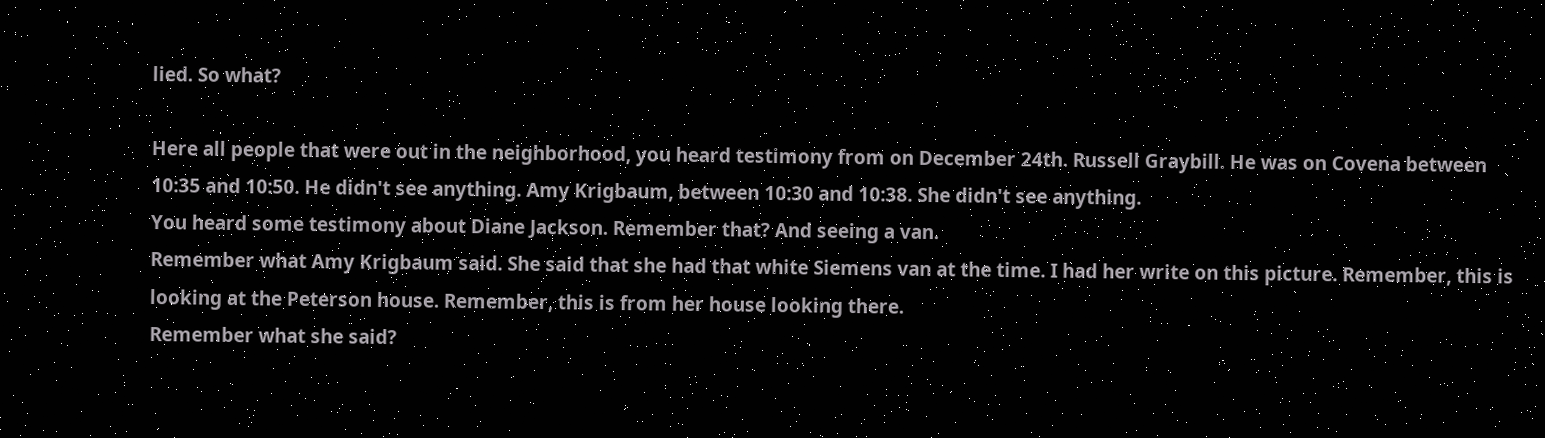lied. So what?

Here all people that were out in the neighborhood, you heard testimony from on December 24th. Russell Graybill. He was on Covena between 10:35 and 10:50. He didn't see anything. Amy Krigbaum, between 10:30 and 10:38. She didn't see anything.
You heard some testimony about Diane Jackson. Remember that? And seeing a van.
Remember what Amy Krigbaum said. She said that she had that white Siemens van at the time. I had her write on this picture. Remember, this is looking at the Peterson house. Remember, this is from her house looking there.
Remember what she said?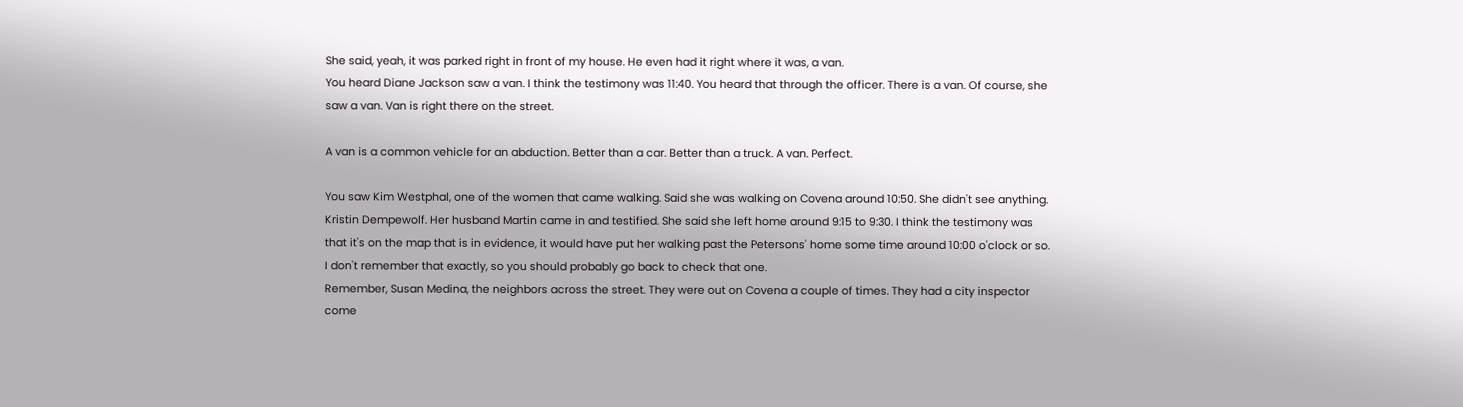She said, yeah, it was parked right in front of my house. He even had it right where it was, a van.
You heard Diane Jackson saw a van. I think the testimony was 11:40. You heard that through the officer. There is a van. Of course, she saw a van. Van is right there on the street.

A van is a common vehicle for an abduction. Better than a car. Better than a truck. A van. Perfect.

You saw Kim Westphal, one of the women that came walking. Said she was walking on Covena around 10:50. She didn't see anything. Kristin Dempewolf. Her husband Martin came in and testified. She said she left home around 9:15 to 9:30. I think the testimony was that it's on the map that is in evidence, it would have put her walking past the Petersons' home some time around 10:00 o'clock or so. I don't remember that exactly, so you should probably go back to check that one.
Remember, Susan Medina, the neighbors across the street. They were out on Covena a couple of times. They had a city inspector come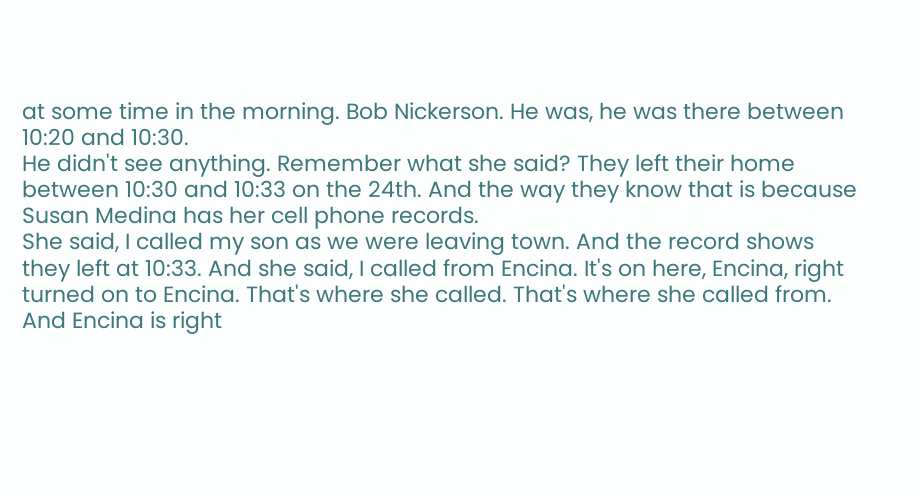at some time in the morning. Bob Nickerson. He was, he was there between 10:20 and 10:30.
He didn't see anything. Remember what she said? They left their home between 10:30 and 10:33 on the 24th. And the way they know that is because Susan Medina has her cell phone records.
She said, I called my son as we were leaving town. And the record shows they left at 10:33. And she said, I called from Encina. It's on here, Encina, right turned on to Encina. That's where she called. That's where she called from.
And Encina is right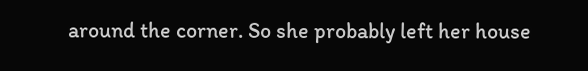around the corner. So she probably left her house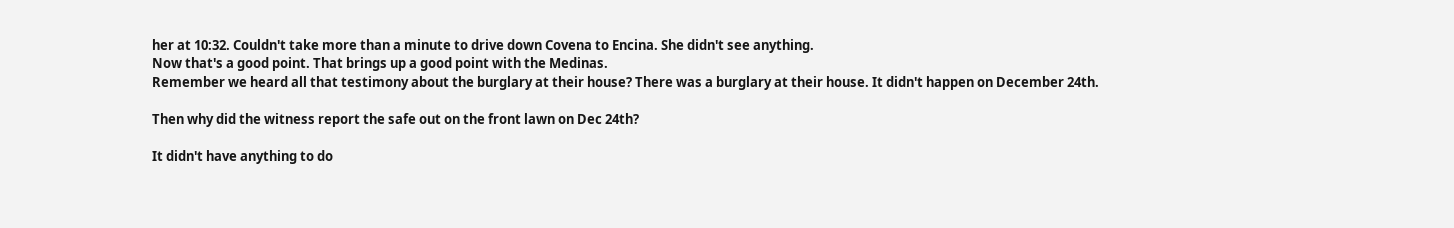her at 10:32. Couldn't take more than a minute to drive down Covena to Encina. She didn't see anything.
Now that's a good point. That brings up a good point with the Medinas.
Remember we heard all that testimony about the burglary at their house? There was a burglary at their house. It didn't happen on December 24th.

Then why did the witness report the safe out on the front lawn on Dec 24th?

It didn't have anything to do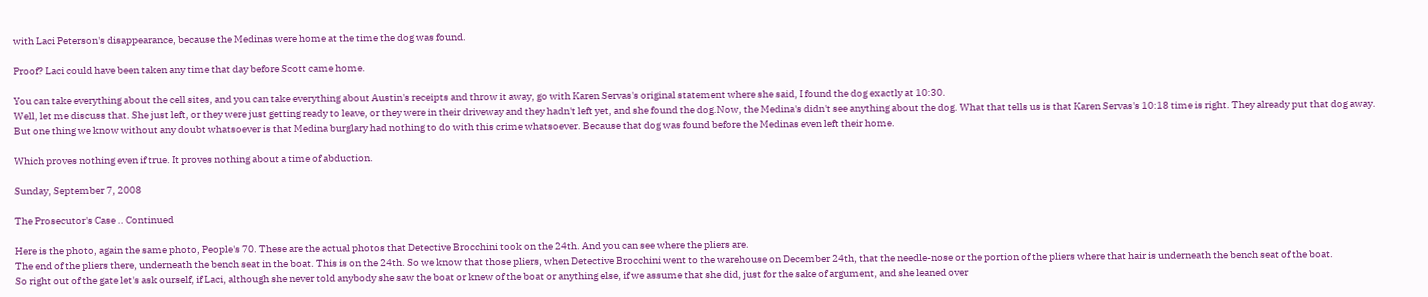with Laci Peterson's disappearance, because the Medinas were home at the time the dog was found.

Proof? Laci could have been taken any time that day before Scott came home.

You can take everything about the cell sites, and you can take everything about Austin's receipts and throw it away, go with Karen Servas's original statement where she said, I found the dog exactly at 10:30.
Well, let me discuss that. She just left, or they were just getting ready to leave, or they were in their driveway and they hadn't left yet, and she found the dog.Now, the Medina's didn't see anything about the dog. What that tells us is that Karen Servas's 10:18 time is right. They already put that dog away.
But one thing we know without any doubt whatsoever is that Medina burglary had nothing to do with this crime whatsoever. Because that dog was found before the Medinas even left their home.

Which proves nothing even if true. It proves nothing about a time of abduction.

Sunday, September 7, 2008

The Prosecutor's Case .. Continued

Here is the photo, again the same photo, People's 70. These are the actual photos that Detective Brocchini took on the 24th. And you can see where the pliers are.
The end of the pliers there, underneath the bench seat in the boat. This is on the 24th. So we know that those pliers, when Detective Brocchini went to the warehouse on December 24th, that the needle-nose or the portion of the pliers where that hair is underneath the bench seat of the boat.
So right out of the gate let's ask ourself, if Laci, although she never told anybody she saw the boat or knew of the boat or anything else, if we assume that she did, just for the sake of argument, and she leaned over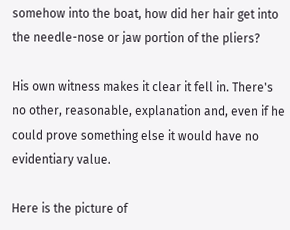somehow into the boat, how did her hair get into the needle-nose or jaw portion of the pliers?

His own witness makes it clear it fell in. There's no other, reasonable, explanation and, even if he could prove something else it would have no evidentiary value.

Here is the picture of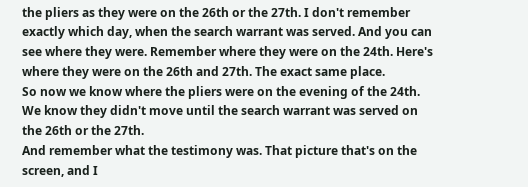the pliers as they were on the 26th or the 27th. I don't remember exactly which day, when the search warrant was served. And you can see where they were. Remember where they were on the 24th. Here's where they were on the 26th and 27th. The exact same place.
So now we know where the pliers were on the evening of the 24th. We know they didn't move until the search warrant was served on the 26th or the 27th.
And remember what the testimony was. That picture that's on the screen, and I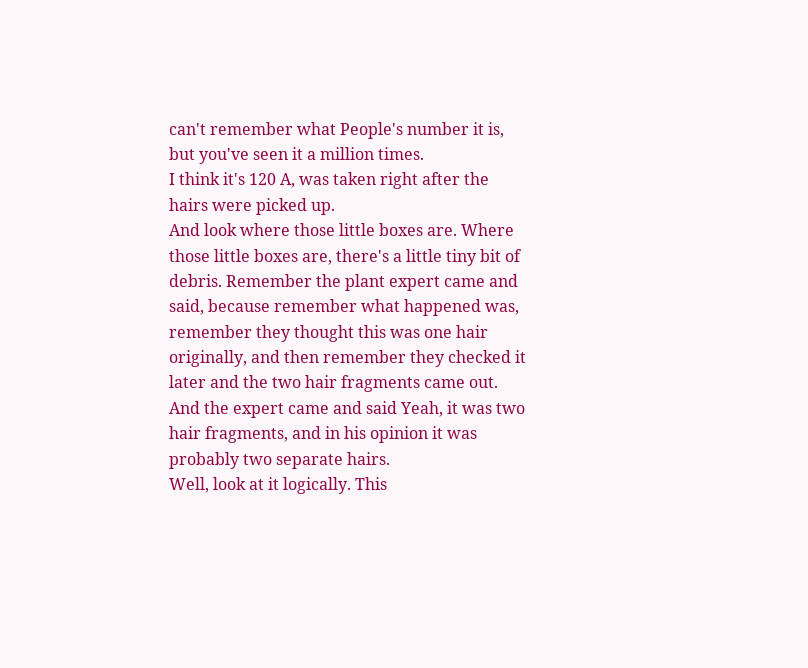can't remember what People's number it is, but you've seen it a million times.
I think it's 120 A, was taken right after the hairs were picked up.
And look where those little boxes are. Where those little boxes are, there's a little tiny bit of debris. Remember the plant expert came and said, because remember what happened was, remember they thought this was one hair originally, and then remember they checked it later and the two hair fragments came out.
And the expert came and said Yeah, it was two hair fragments, and in his opinion it was probably two separate hairs.
Well, look at it logically. This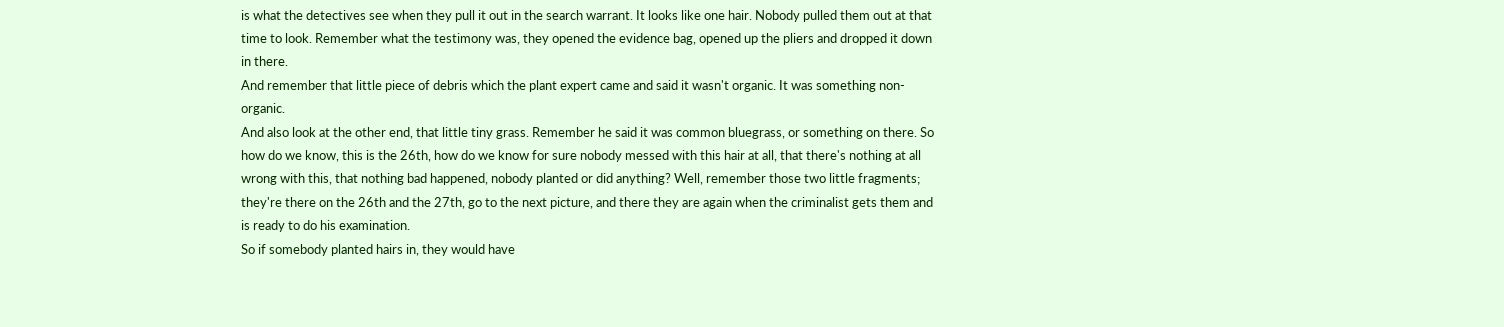is what the detectives see when they pull it out in the search warrant. It looks like one hair. Nobody pulled them out at that time to look. Remember what the testimony was, they opened the evidence bag, opened up the pliers and dropped it down in there.
And remember that little piece of debris which the plant expert came and said it wasn't organic. It was something non-organic.
And also look at the other end, that little tiny grass. Remember he said it was common bluegrass, or something on there. So how do we know, this is the 26th, how do we know for sure nobody messed with this hair at all, that there's nothing at all wrong with this, that nothing bad happened, nobody planted or did anything? Well, remember those two little fragments; they're there on the 26th and the 27th, go to the next picture, and there they are again when the criminalist gets them and is ready to do his examination.
So if somebody planted hairs in, they would have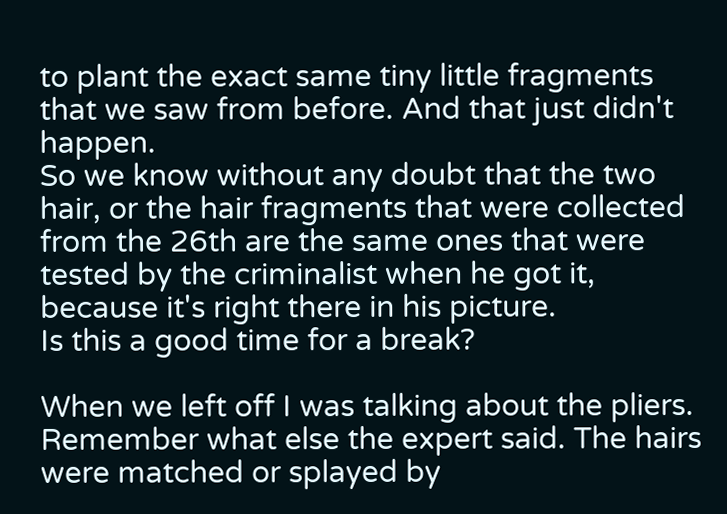to plant the exact same tiny little fragments that we saw from before. And that just didn't happen.
So we know without any doubt that the two hair, or the hair fragments that were collected from the 26th are the same ones that were tested by the criminalist when he got it, because it's right there in his picture.
Is this a good time for a break?

When we left off I was talking about the pliers. Remember what else the expert said. The hairs were matched or splayed by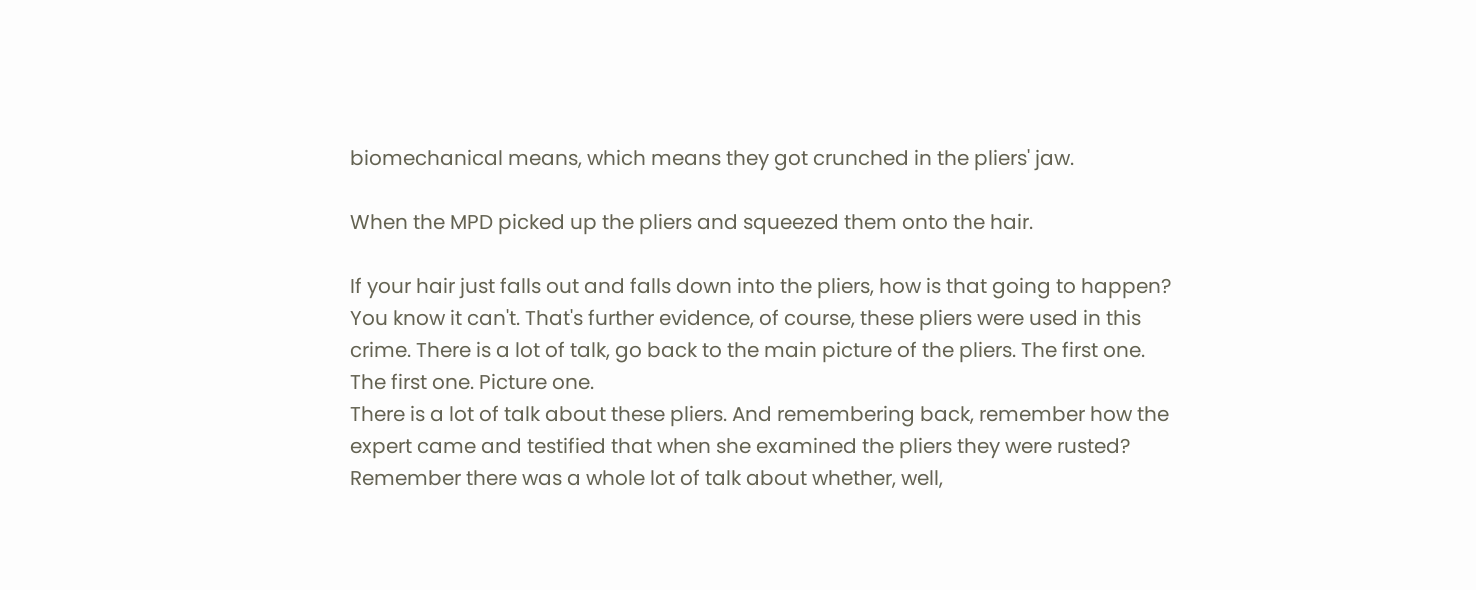biomechanical means, which means they got crunched in the pliers' jaw.

When the MPD picked up the pliers and squeezed them onto the hair.

If your hair just falls out and falls down into the pliers, how is that going to happen? You know it can't. That's further evidence, of course, these pliers were used in this crime. There is a lot of talk, go back to the main picture of the pliers. The first one. The first one. Picture one.
There is a lot of talk about these pliers. And remembering back, remember how the expert came and testified that when she examined the pliers they were rusted? Remember there was a whole lot of talk about whether, well,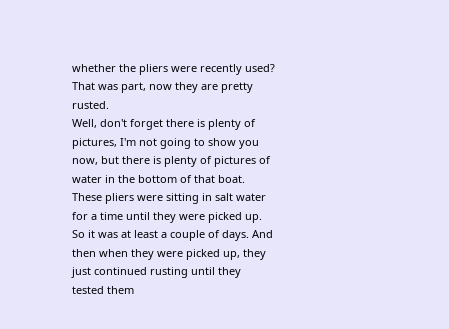whether the pliers were recently used? That was part, now they are pretty rusted.
Well, don't forget there is plenty of pictures, I'm not going to show you now, but there is plenty of pictures of water in the bottom of that boat. These pliers were sitting in salt water for a time until they were picked up. So it was at least a couple of days. And then when they were picked up, they just continued rusting until they tested them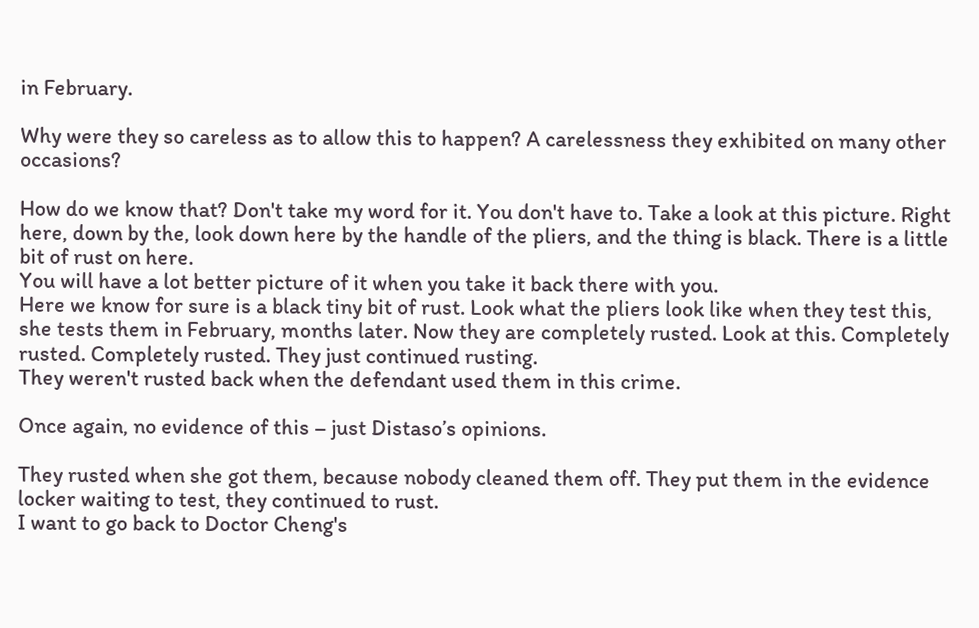in February.

Why were they so careless as to allow this to happen? A carelessness they exhibited on many other occasions?

How do we know that? Don't take my word for it. You don't have to. Take a look at this picture. Right here, down by the, look down here by the handle of the pliers, and the thing is black. There is a little bit of rust on here.
You will have a lot better picture of it when you take it back there with you.
Here we know for sure is a black tiny bit of rust. Look what the pliers look like when they test this, she tests them in February, months later. Now they are completely rusted. Look at this. Completely rusted. Completely rusted. They just continued rusting.
They weren't rusted back when the defendant used them in this crime.

Once again, no evidence of this – just Distaso’s opinions.

They rusted when she got them, because nobody cleaned them off. They put them in the evidence locker waiting to test, they continued to rust.
I want to go back to Doctor Cheng's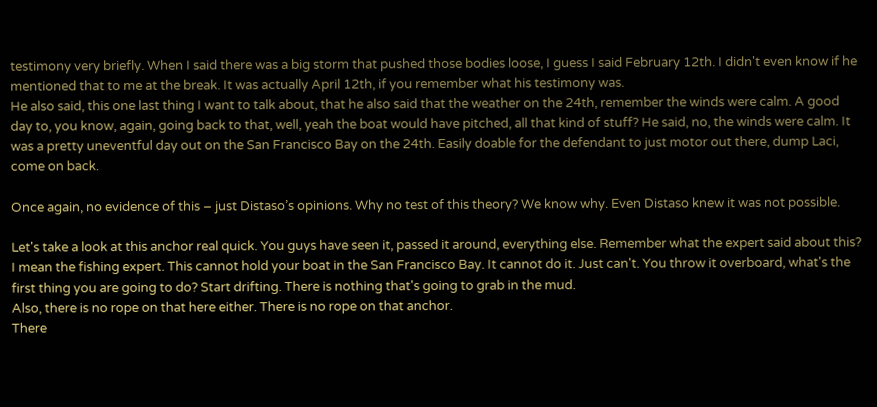testimony very briefly. When I said there was a big storm that pushed those bodies loose, I guess I said February 12th. I didn't even know if he mentioned that to me at the break. It was actually April 12th, if you remember what his testimony was.
He also said, this one last thing I want to talk about, that he also said that the weather on the 24th, remember the winds were calm. A good day to, you know, again, going back to that, well, yeah the boat would have pitched, all that kind of stuff? He said, no, the winds were calm. It was a pretty uneventful day out on the San Francisco Bay on the 24th. Easily doable for the defendant to just motor out there, dump Laci, come on back.

Once again, no evidence of this – just Distaso’s opinions. Why no test of this theory? We know why. Even Distaso knew it was not possible.

Let's take a look at this anchor real quick. You guys have seen it, passed it around, everything else. Remember what the expert said about this? I mean the fishing expert. This cannot hold your boat in the San Francisco Bay. It cannot do it. Just can't. You throw it overboard, what's the first thing you are going to do? Start drifting. There is nothing that's going to grab in the mud.
Also, there is no rope on that here either. There is no rope on that anchor.
There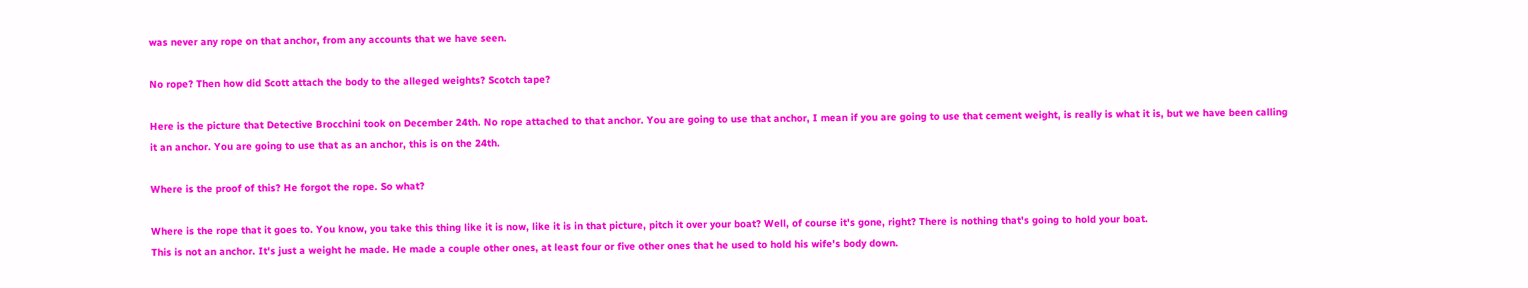was never any rope on that anchor, from any accounts that we have seen.

No rope? Then how did Scott attach the body to the alleged weights? Scotch tape?

Here is the picture that Detective Brocchini took on December 24th. No rope attached to that anchor. You are going to use that anchor, I mean if you are going to use that cement weight, is really is what it is, but we have been calling it an anchor. You are going to use that as an anchor, this is on the 24th.

Where is the proof of this? He forgot the rope. So what?

Where is the rope that it goes to. You know, you take this thing like it is now, like it is in that picture, pitch it over your boat? Well, of course it's gone, right? There is nothing that's going to hold your boat.
This is not an anchor. It's just a weight he made. He made a couple other ones, at least four or five other ones that he used to hold his wife's body down.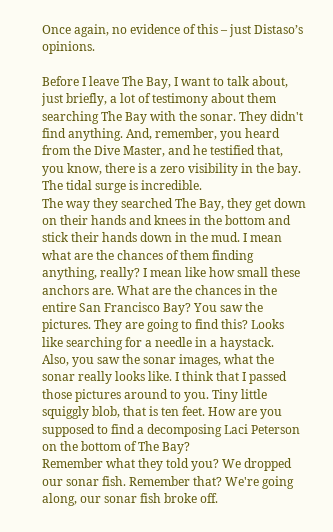Once again, no evidence of this – just Distaso’s opinions.

Before I leave The Bay, I want to talk about, just briefly, a lot of testimony about them searching The Bay with the sonar. They didn't find anything. And, remember, you heard from the Dive Master, and he testified that, you know, there is a zero visibility in the bay. The tidal surge is incredible.
The way they searched The Bay, they get down on their hands and knees in the bottom and stick their hands down in the mud. I mean what are the chances of them finding anything, really? I mean like how small these anchors are. What are the chances in the entire San Francisco Bay? You saw the pictures. They are going to find this? Looks like searching for a needle in a haystack.
Also, you saw the sonar images, what the sonar really looks like. I think that I passed those pictures around to you. Tiny little squiggly blob, that is ten feet. How are you supposed to find a decomposing Laci Peterson on the bottom of The Bay?
Remember what they told you? We dropped our sonar fish. Remember that? We're going along, our sonar fish broke off.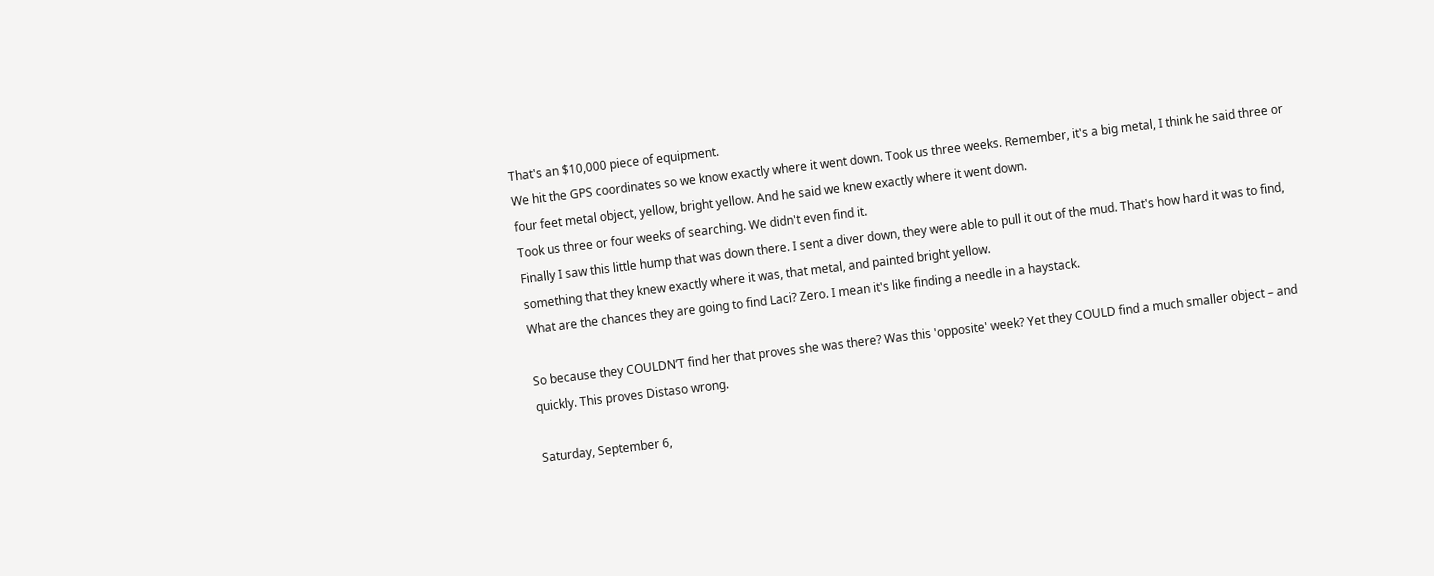That's an $10,000 piece of equipment.
We hit the GPS coordinates so we know exactly where it went down. Took us three weeks. Remember, it's a big metal, I think he said three or four feet metal object, yellow, bright yellow. And he said we knew exactly where it went down.
Took us three or four weeks of searching. We didn't even find it.
Finally I saw this little hump that was down there. I sent a diver down, they were able to pull it out of the mud. That's how hard it was to find, something that they knew exactly where it was, that metal, and painted bright yellow.
What are the chances they are going to find Laci? Zero. I mean it's like finding a needle in a haystack.

So because they COULDN’T find her that proves she was there? Was this 'opposite' week? Yet they COULD find a much smaller object – and quickly. This proves Distaso wrong.

Saturday, September 6,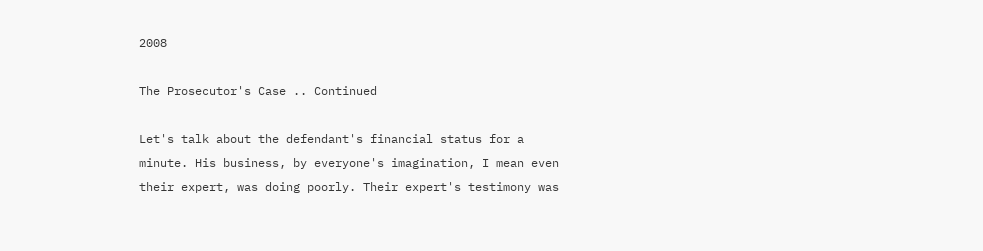2008

The Prosecutor's Case .. Continued

Let's talk about the defendant's financial status for a minute. His business, by everyone's imagination, I mean even their expert, was doing poorly. Their expert's testimony was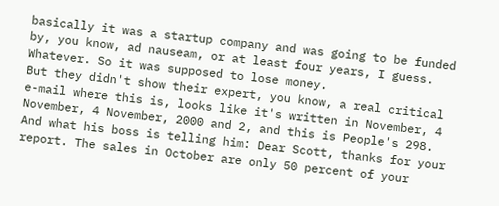basically it was a startup company and was going to be funded by, you know, ad nauseam, or at least four years, I guess. Whatever. So it was supposed to lose money.
But they didn't show their expert, you know, a real critical e-mail where this is, looks like it's written in November, 4 November, 4 November, 2000 and 2, and this is People's 298. And what his boss is telling him: Dear Scott, thanks for your report. The sales in October are only 50 percent of your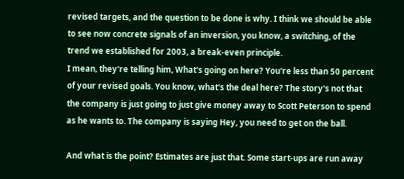revised targets, and the question to be done is why. I think we should be able to see now concrete signals of an inversion, you know, a switching, of the trend we established for 2003, a break-even principle.
I mean, they're telling him, What's going on here? You're less than 50 percent of your revised goals. You know, what's the deal here? The story's not that the company is just going to just give money away to Scott Peterson to spend as he wants to. The company is saying Hey, you need to get on the ball.

And what is the point? Estimates are just that. Some start-ups are run away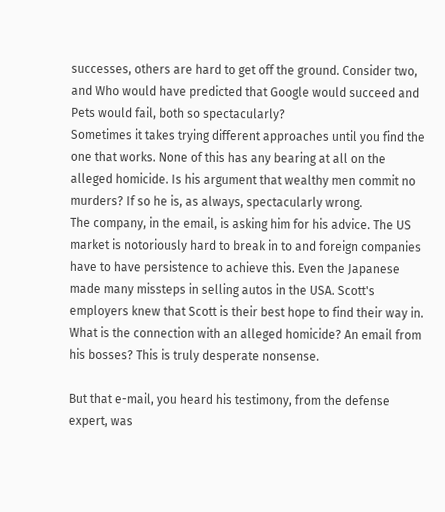successes, others are hard to get off the ground. Consider two, and Who would have predicted that Google would succeed and Pets would fail, both so spectacularly?
Sometimes it takes trying different approaches until you find the one that works. None of this has any bearing at all on the alleged homicide. Is his argument that wealthy men commit no murders? If so he is, as always, spectacularly wrong.
The company, in the email, is asking him for his advice. The US market is notoriously hard to break in to and foreign companies have to have persistence to achieve this. Even the Japanese made many missteps in selling autos in the USA. Scott's employers knew that Scott is their best hope to find their way in. What is the connection with an alleged homicide? An email from his bosses? This is truly desperate nonsense.

But that e-mail, you heard his testimony, from the defense expert, was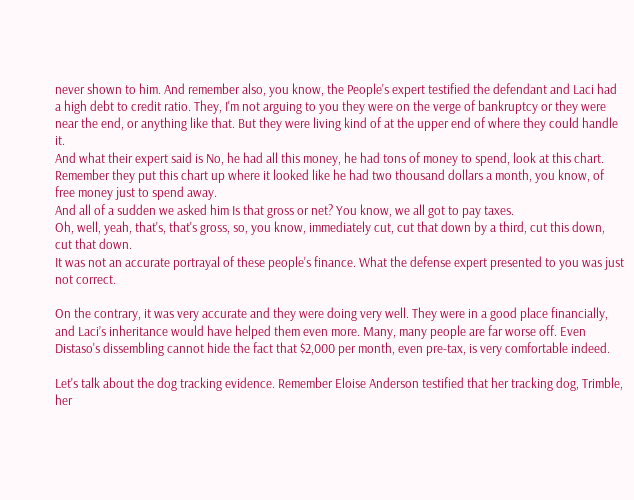never shown to him. And remember also, you know, the People's expert testified the defendant and Laci had a high debt to credit ratio. They, I'm not arguing to you they were on the verge of bankruptcy or they were near the end, or anything like that. But they were living kind of at the upper end of where they could handle it.
And what their expert said is No, he had all this money, he had tons of money to spend, look at this chart. Remember they put this chart up where it looked like he had two thousand dollars a month, you know, of free money just to spend away.
And all of a sudden we asked him Is that gross or net? You know, we all got to pay taxes.
Oh, well, yeah, that's, that's gross, so, you know, immediately cut, cut that down by a third, cut this down, cut that down.
It was not an accurate portrayal of these people's finance. What the defense expert presented to you was just not correct.

On the contrary, it was very accurate and they were doing very well. They were in a good place financially, and Laci’s inheritance would have helped them even more. Many, many people are far worse off. Even Distaso's dissembling cannot hide the fact that $2,000 per month, even pre-tax, is very comfortable indeed.

Let's talk about the dog tracking evidence. Remember Eloise Anderson testified that her tracking dog, Trimble, her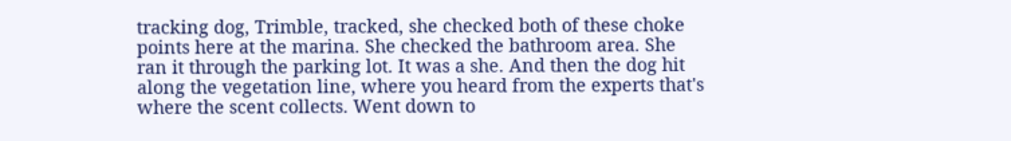tracking dog, Trimble, tracked, she checked both of these choke points here at the marina. She checked the bathroom area. She ran it through the parking lot. It was a she. And then the dog hit along the vegetation line, where you heard from the experts that's where the scent collects. Went down to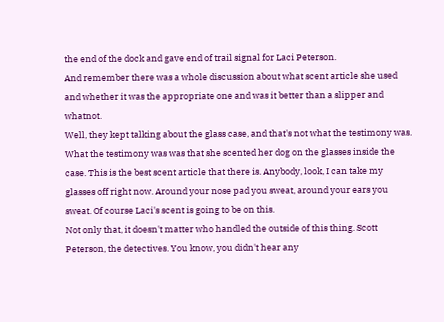the end of the dock and gave end of trail signal for Laci Peterson.
And remember there was a whole discussion about what scent article she used and whether it was the appropriate one and was it better than a slipper and whatnot.
Well, they kept talking about the glass case, and that's not what the testimony was. What the testimony was was that she scented her dog on the glasses inside the case. This is the best scent article that there is. Anybody, look, I can take my glasses off right now. Around your nose pad you sweat, around your ears you sweat. Of course Laci's scent is going to be on this.
Not only that, it doesn't matter who handled the outside of this thing. Scott Peterson, the detectives. You know, you didn't hear any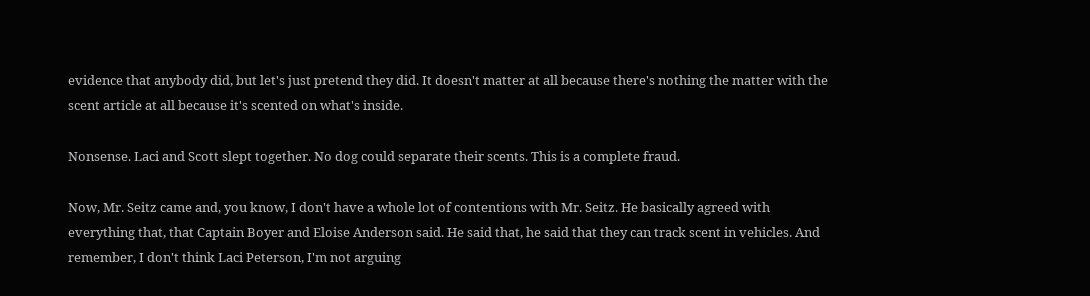evidence that anybody did, but let's just pretend they did. It doesn't matter at all because there's nothing the matter with the scent article at all because it's scented on what's inside.

Nonsense. Laci and Scott slept together. No dog could separate their scents. This is a complete fraud.

Now, Mr. Seitz came and, you know, I don't have a whole lot of contentions with Mr. Seitz. He basically agreed with everything that, that Captain Boyer and Eloise Anderson said. He said that, he said that they can track scent in vehicles. And remember, I don't think Laci Peterson, I'm not arguing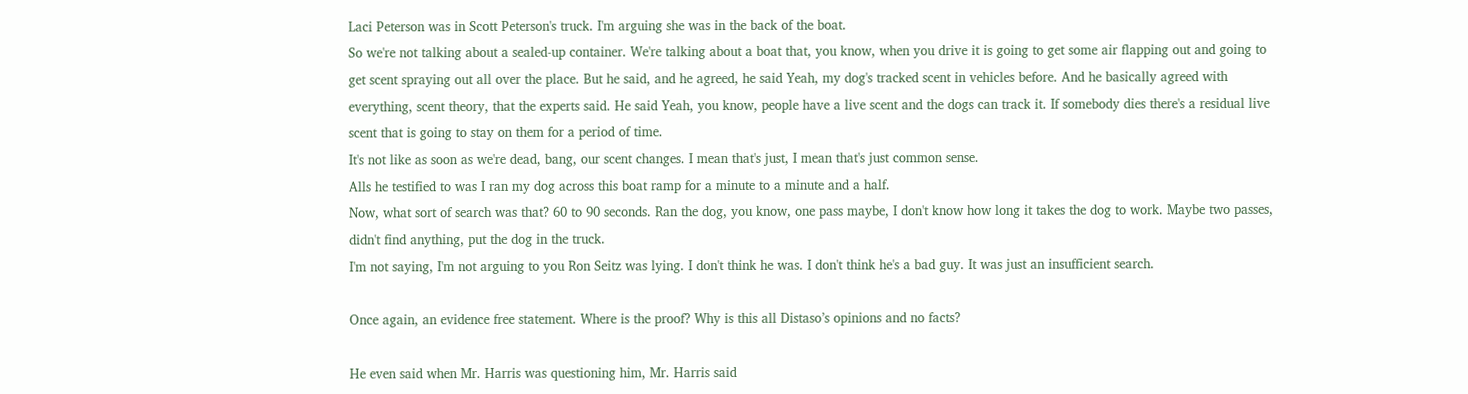Laci Peterson was in Scott Peterson's truck. I'm arguing she was in the back of the boat.
So we're not talking about a sealed-up container. We're talking about a boat that, you know, when you drive it is going to get some air flapping out and going to get scent spraying out all over the place. But he said, and he agreed, he said Yeah, my dog's tracked scent in vehicles before. And he basically agreed with everything, scent theory, that the experts said. He said Yeah, you know, people have a live scent and the dogs can track it. If somebody dies there's a residual live scent that is going to stay on them for a period of time.
It's not like as soon as we're dead, bang, our scent changes. I mean that's just, I mean that's just common sense.
Alls he testified to was I ran my dog across this boat ramp for a minute to a minute and a half.
Now, what sort of search was that? 60 to 90 seconds. Ran the dog, you know, one pass maybe, I don't know how long it takes the dog to work. Maybe two passes, didn't find anything, put the dog in the truck.
I'm not saying, I'm not arguing to you Ron Seitz was lying. I don't think he was. I don't think he's a bad guy. It was just an insufficient search.

Once again, an evidence free statement. Where is the proof? Why is this all Distaso’s opinions and no facts?

He even said when Mr. Harris was questioning him, Mr. Harris said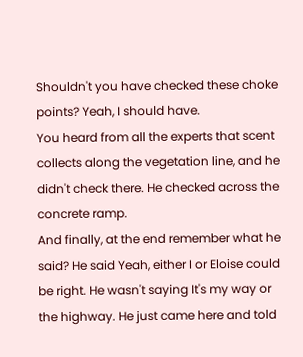Shouldn't you have checked these choke points? Yeah, I should have.
You heard from all the experts that scent collects along the vegetation line, and he didn't check there. He checked across the concrete ramp.
And finally, at the end remember what he said? He said Yeah, either I or Eloise could be right. He wasn't saying It's my way or the highway. He just came here and told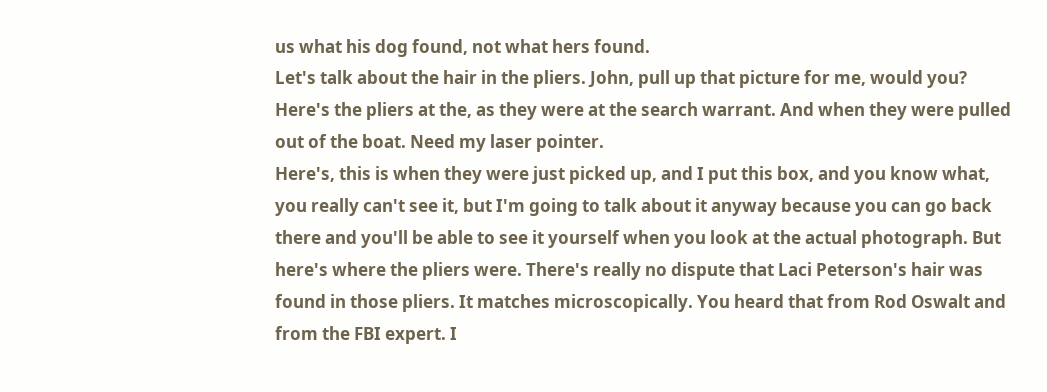us what his dog found, not what hers found.
Let's talk about the hair in the pliers. John, pull up that picture for me, would you?
Here's the pliers at the, as they were at the search warrant. And when they were pulled out of the boat. Need my laser pointer.
Here's, this is when they were just picked up, and I put this box, and you know what, you really can't see it, but I'm going to talk about it anyway because you can go back there and you'll be able to see it yourself when you look at the actual photograph. But here's where the pliers were. There's really no dispute that Laci Peterson's hair was found in those pliers. It matches microscopically. You heard that from Rod Oswalt and from the FBI expert. I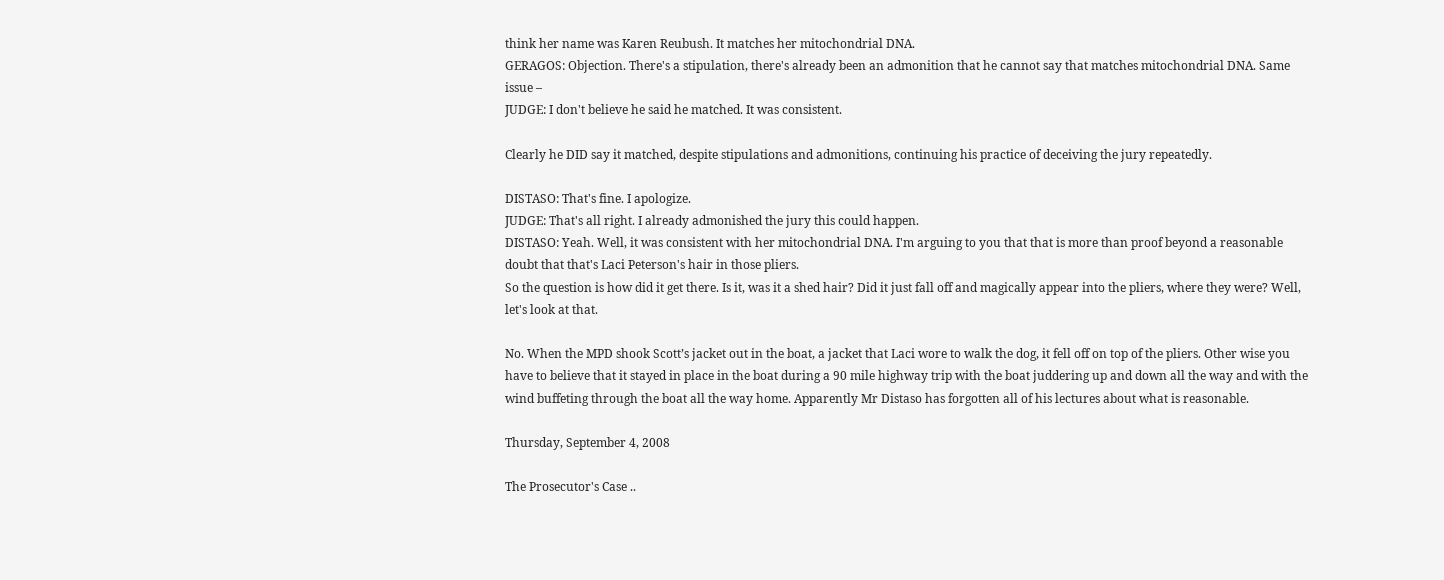think her name was Karen Reubush. It matches her mitochondrial DNA.
GERAGOS: Objection. There's a stipulation, there's already been an admonition that he cannot say that matches mitochondrial DNA. Same issue –
JUDGE: I don't believe he said he matched. It was consistent.

Clearly he DID say it matched, despite stipulations and admonitions, continuing his practice of deceiving the jury repeatedly.

DISTASO: That's fine. I apologize.
JUDGE: That's all right. I already admonished the jury this could happen.
DISTASO: Yeah. Well, it was consistent with her mitochondrial DNA. I'm arguing to you that that is more than proof beyond a reasonable doubt that that's Laci Peterson's hair in those pliers.
So the question is how did it get there. Is it, was it a shed hair? Did it just fall off and magically appear into the pliers, where they were? Well, let's look at that.

No. When the MPD shook Scott’s jacket out in the boat, a jacket that Laci wore to walk the dog, it fell off on top of the pliers. Other wise you have to believe that it stayed in place in the boat during a 90 mile highway trip with the boat juddering up and down all the way and with the wind buffeting through the boat all the way home. Apparently Mr Distaso has forgotten all of his lectures about what is reasonable.

Thursday, September 4, 2008

The Prosecutor's Case ..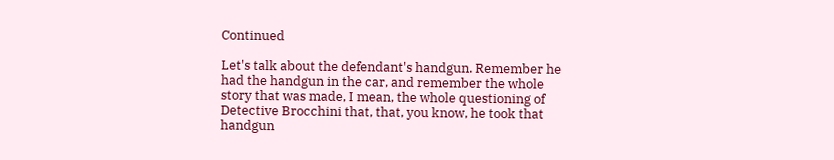Continued

Let's talk about the defendant's handgun. Remember he had the handgun in the car, and remember the whole story that was made, I mean, the whole questioning of Detective Brocchini that, that, you know, he took that handgun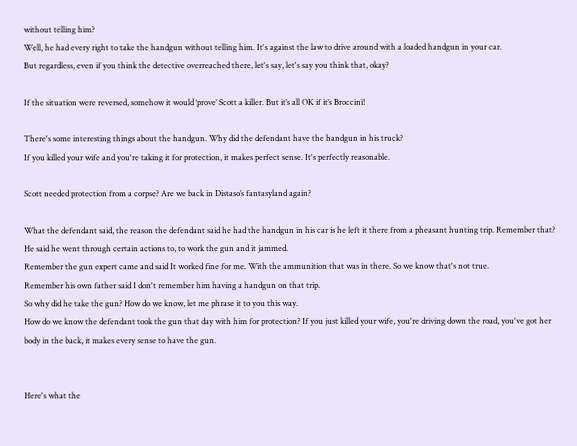without telling him?
Well, he had every right to take the handgun without telling him. It's against the law to drive around with a loaded handgun in your car.
But regardless, even if you think the detective overreached there, let's say, let's say you think that, okay?

If the situation were reversed, somehow it would ‘prove’ Scott a killer. But it’s all OK if it’s Broccini!

There's some interesting things about the handgun. Why did the defendant have the handgun in his truck?
If you killed your wife and you're taking it for protection, it makes perfect sense. It's perfectly reasonable.

Scott needed protection from a corpse? Are we back in Distaso’s fantasyland again?

What the defendant said, the reason the defendant said he had the handgun in his car is he left it there from a pheasant hunting trip. Remember that? He said he went through certain actions to, to work the gun and it jammed.
Remember the gun expert came and said It worked fine for me. With the ammunition that was in there. So we know that's not true.
Remember his own father said I don't remember him having a handgun on that trip.
So why did he take the gun? How do we know, let me phrase it to you this way.
How do we know the defendant took the gun that day with him for protection? If you just killed your wife, you're driving down the road, you've got her body in the back, it makes every sense to have the gun.


Here's what the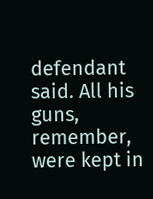defendant said. All his guns, remember, were kept in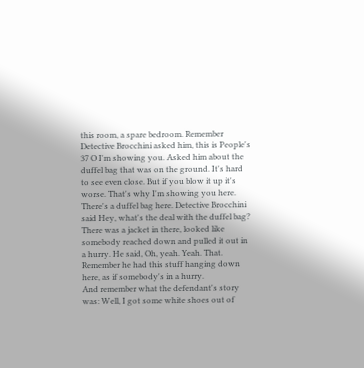this room, a spare bedroom. Remember Detective Brocchini asked him, this is People's 37 O I'm showing you. Asked him about the duffel bag that was on the ground. It's hard to see even close. But if you blow it up it's worse. That's why I'm showing you here.
There's a duffel bag here. Detective Brocchini said Hey, what's the deal with the duffel bag? There was a jacket in there, looked like somebody reached down and pulled it out in a hurry. He said, Oh, yeah. Yeah. That. Remember he had this stuff hanging down here, as if somebody's in a hurry.
And remember what the defendant's story was: Well, I got some white shoes out of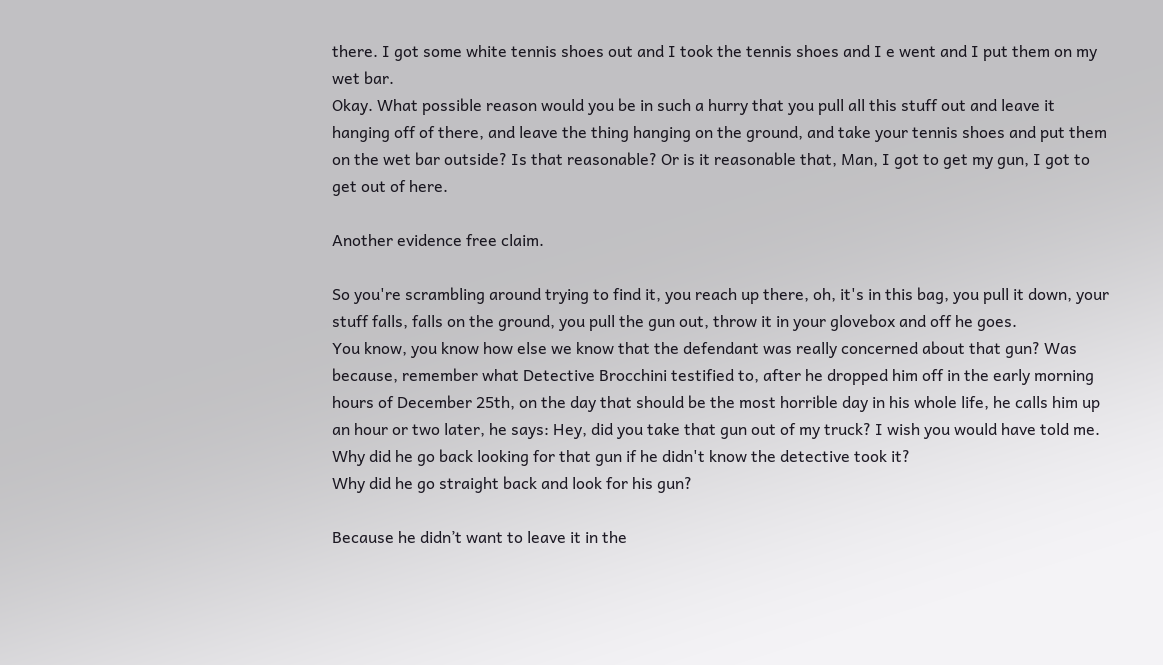there. I got some white tennis shoes out and I took the tennis shoes and I e went and I put them on my wet bar.
Okay. What possible reason would you be in such a hurry that you pull all this stuff out and leave it hanging off of there, and leave the thing hanging on the ground, and take your tennis shoes and put them on the wet bar outside? Is that reasonable? Or is it reasonable that, Man, I got to get my gun, I got to get out of here.

Another evidence free claim.

So you're scrambling around trying to find it, you reach up there, oh, it's in this bag, you pull it down, your stuff falls, falls on the ground, you pull the gun out, throw it in your glovebox and off he goes.
You know, you know how else we know that the defendant was really concerned about that gun? Was because, remember what Detective Brocchini testified to, after he dropped him off in the early morning hours of December 25th, on the day that should be the most horrible day in his whole life, he calls him up an hour or two later, he says: Hey, did you take that gun out of my truck? I wish you would have told me.
Why did he go back looking for that gun if he didn't know the detective took it?
Why did he go straight back and look for his gun?

Because he didn’t want to leave it in the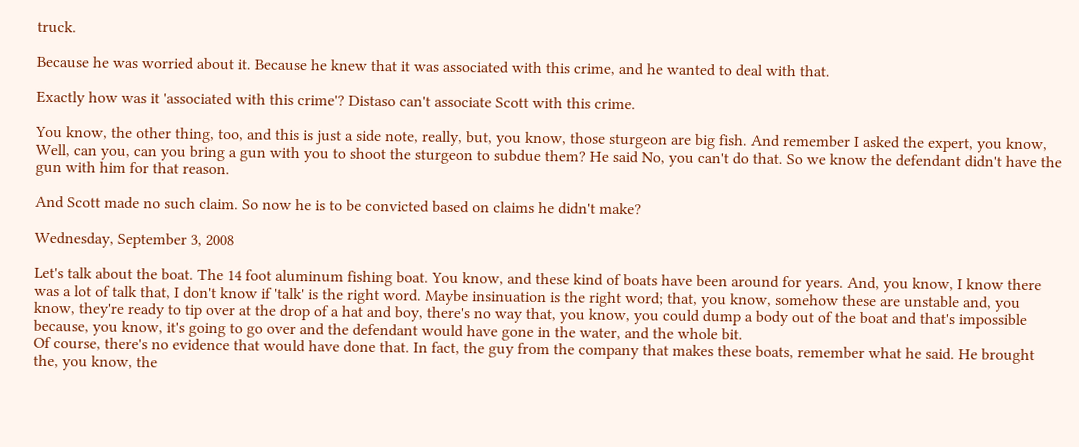truck.

Because he was worried about it. Because he knew that it was associated with this crime, and he wanted to deal with that.

Exactly how was it 'associated with this crime'? Distaso can't associate Scott with this crime.

You know, the other thing, too, and this is just a side note, really, but, you know, those sturgeon are big fish. And remember I asked the expert, you know, Well, can you, can you bring a gun with you to shoot the sturgeon to subdue them? He said No, you can't do that. So we know the defendant didn't have the gun with him for that reason.

And Scott made no such claim. So now he is to be convicted based on claims he didn't make?

Wednesday, September 3, 2008

Let's talk about the boat. The 14 foot aluminum fishing boat. You know, and these kind of boats have been around for years. And, you know, I know there was a lot of talk that, I don't know if 'talk' is the right word. Maybe insinuation is the right word; that, you know, somehow these are unstable and, you know, they're ready to tip over at the drop of a hat and boy, there's no way that, you know, you could dump a body out of the boat and that's impossible because, you know, it's going to go over and the defendant would have gone in the water, and the whole bit.
Of course, there's no evidence that would have done that. In fact, the guy from the company that makes these boats, remember what he said. He brought the, you know, the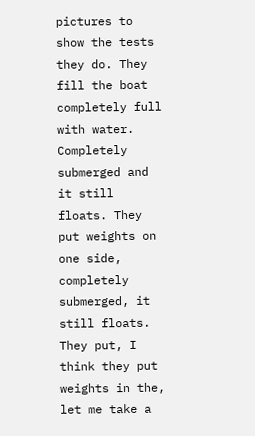pictures to show the tests they do. They fill the boat completely full with water. Completely submerged and it still floats. They put weights on one side, completely submerged, it still floats. They put, I think they put weights in the, let me take a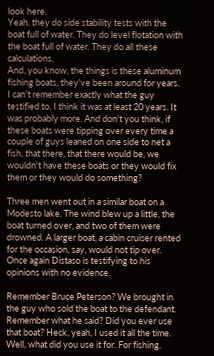look here.
Yeah, they do side stability tests with the boat full of water. They do level flotation with the boat full of water. They do all these calculations.
And, you know, the things is these aluminum fishing boats, they've been around for years. I can't remember exactly what the guy testified to, I think it was at least 20 years. It was probably more. And don't you think, if these boats were tipping over every time a couple of guys leaned on one side to net a fish, that there, that there would be, we wouldn't have these boats or they would fix them or they would do something?

Three men went out in a similar boat on a Modesto lake. The wind blew up a little, the boat turned over, and two of them were drowned. A larger boat, a cabin cruiser rented for the occasion, say, would not tip over. Once again Distaso is testifying to his opinions with no evidence.

Remember Bruce Peterson? We brought in the guy who sold the boat to the defendant. Remember what he said? Did you ever use that boat? Heck, yeah, I used it all the time. Well, what did you use it for. For fishing.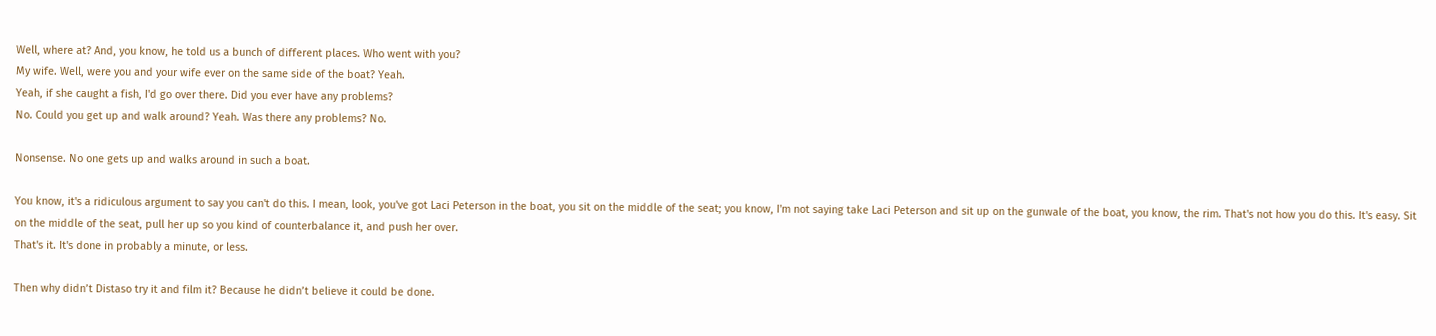Well, where at? And, you know, he told us a bunch of different places. Who went with you?
My wife. Well, were you and your wife ever on the same side of the boat? Yeah.
Yeah, if she caught a fish, I'd go over there. Did you ever have any problems?
No. Could you get up and walk around? Yeah. Was there any problems? No.

Nonsense. No one gets up and walks around in such a boat.

You know, it's a ridiculous argument to say you can't do this. I mean, look, you've got Laci Peterson in the boat, you sit on the middle of the seat; you know, I'm not saying take Laci Peterson and sit up on the gunwale of the boat, you know, the rim. That's not how you do this. It's easy. Sit on the middle of the seat, pull her up so you kind of counterbalance it, and push her over.
That's it. It's done in probably a minute, or less.

Then why didn’t Distaso try it and film it? Because he didn’t believe it could be done.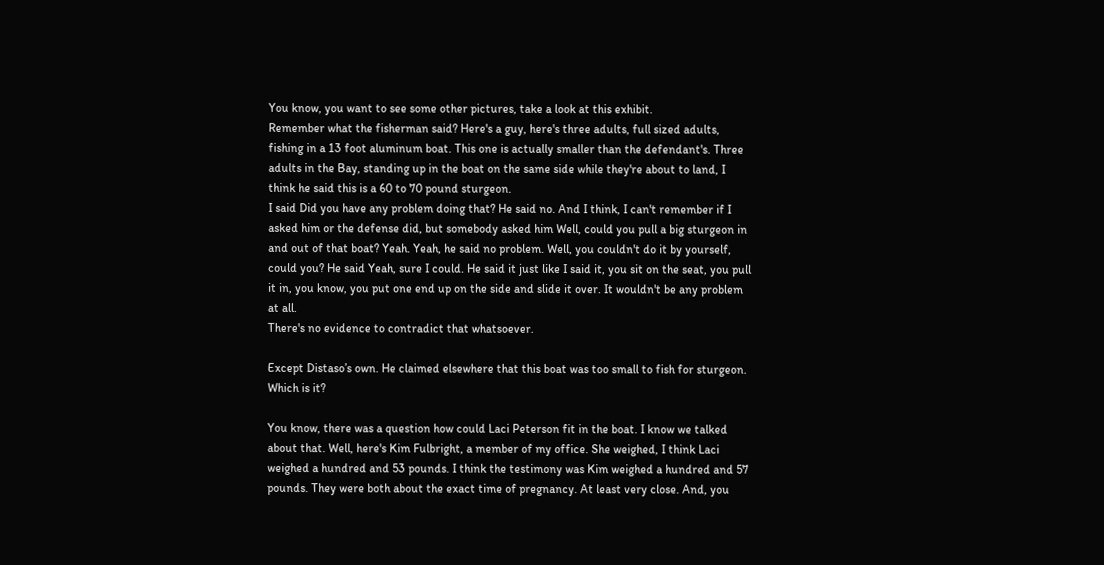You know, you want to see some other pictures, take a look at this exhibit.
Remember what the fisherman said? Here's a guy, here's three adults, full sized adults, fishing in a 13 foot aluminum boat. This one is actually smaller than the defendant's. Three adults in the Bay, standing up in the boat on the same side while they're about to land, I think he said this is a 60 to 70 pound sturgeon.
I said Did you have any problem doing that? He said no. And I think, I can't remember if I asked him or the defense did, but somebody asked him Well, could you pull a big sturgeon in and out of that boat? Yeah. Yeah, he said no problem. Well, you couldn't do it by yourself, could you? He said Yeah, sure I could. He said it just like I said it, you sit on the seat, you pull it in, you know, you put one end up on the side and slide it over. It wouldn't be any problem at all.
There's no evidence to contradict that whatsoever.

Except Distaso’s own. He claimed elsewhere that this boat was too small to fish for sturgeon. Which is it?

You know, there was a question how could Laci Peterson fit in the boat. I know we talked about that. Well, here's Kim Fulbright, a member of my office. She weighed, I think Laci weighed a hundred and 53 pounds. I think the testimony was Kim weighed a hundred and 57 pounds. They were both about the exact time of pregnancy. At least very close. And, you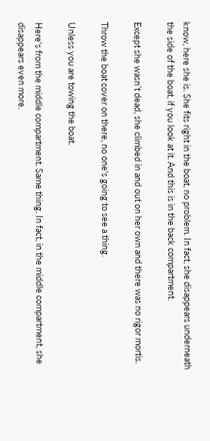know, here she is. She fits right in the boat, no problem. In fact, she disappears underneath the side of the boat, if you look at it. And this is in the back compartment.

Except she wasn’t dead, she climbed in and out on her own and there was no rigor mortis.

Throw the boat cover on there, no one's going to see a thing.

Unless you are towing the boat.

Here's from the middle compartment. Same thing. In fact, in the middle compartment, she disappears even more.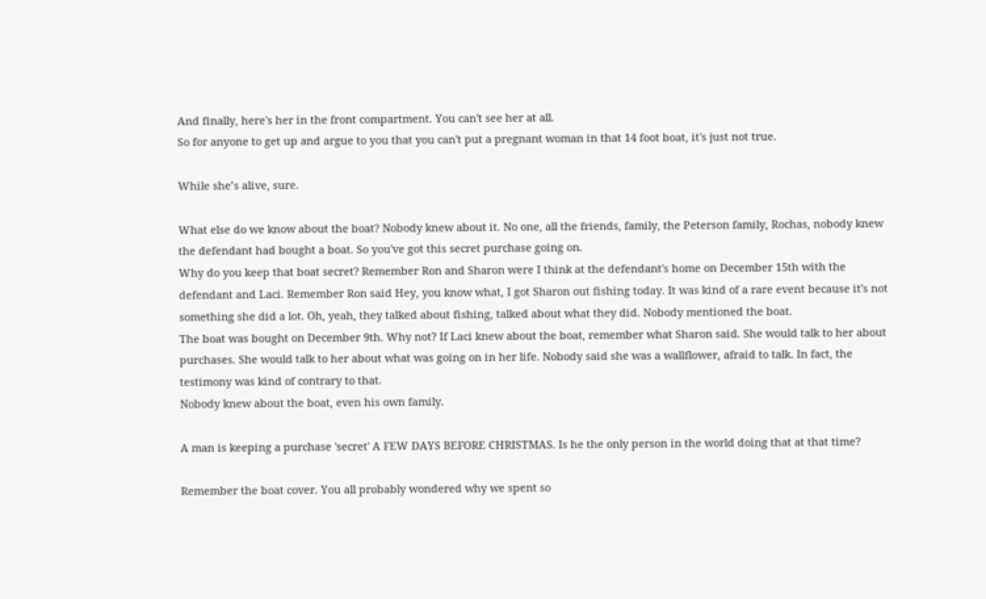And finally, here's her in the front compartment. You can't see her at all.
So for anyone to get up and argue to you that you can't put a pregnant woman in that 14 foot boat, it's just not true.

While she’s alive, sure.

What else do we know about the boat? Nobody knew about it. No one, all the friends, family, the Peterson family, Rochas, nobody knew the defendant had bought a boat. So you've got this secret purchase going on.
Why do you keep that boat secret? Remember Ron and Sharon were I think at the defendant's home on December 15th with the defendant and Laci. Remember Ron said Hey, you know what, I got Sharon out fishing today. It was kind of a rare event because it's not something she did a lot. Oh, yeah, they talked about fishing, talked about what they did. Nobody mentioned the boat.
The boat was bought on December 9th. Why not? If Laci knew about the boat, remember what Sharon said. She would talk to her about purchases. She would talk to her about what was going on in her life. Nobody said she was a wallflower, afraid to talk. In fact, the testimony was kind of contrary to that.
Nobody knew about the boat, even his own family.

A man is keeping a purchase 'secret' A FEW DAYS BEFORE CHRISTMAS. Is he the only person in the world doing that at that time?

Remember the boat cover. You all probably wondered why we spent so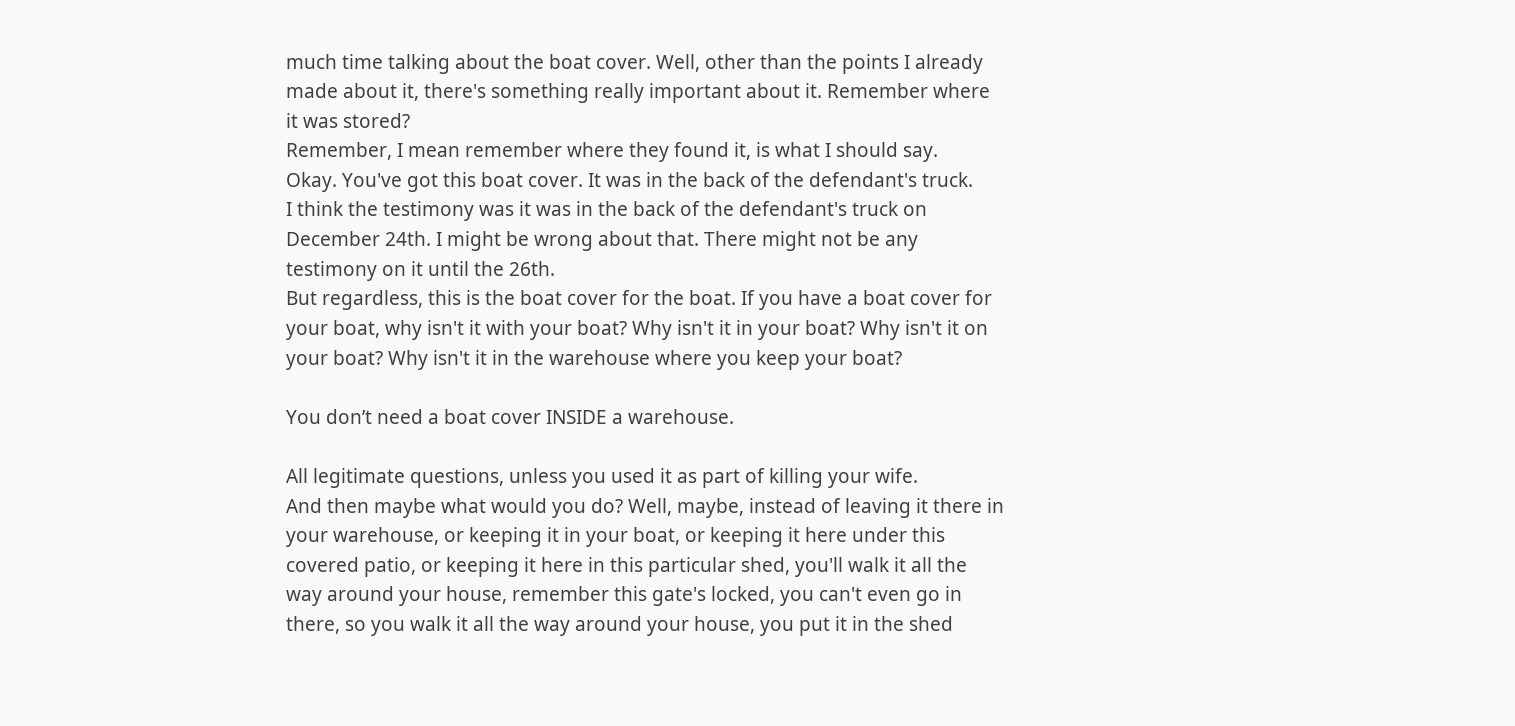much time talking about the boat cover. Well, other than the points I already made about it, there's something really important about it. Remember where it was stored?
Remember, I mean remember where they found it, is what I should say.
Okay. You've got this boat cover. It was in the back of the defendant's truck.
I think the testimony was it was in the back of the defendant's truck on December 24th. I might be wrong about that. There might not be any testimony on it until the 26th.
But regardless, this is the boat cover for the boat. If you have a boat cover for your boat, why isn't it with your boat? Why isn't it in your boat? Why isn't it on your boat? Why isn't it in the warehouse where you keep your boat?

You don’t need a boat cover INSIDE a warehouse.

All legitimate questions, unless you used it as part of killing your wife.
And then maybe what would you do? Well, maybe, instead of leaving it there in your warehouse, or keeping it in your boat, or keeping it here under this covered patio, or keeping it here in this particular shed, you'll walk it all the way around your house, remember this gate's locked, you can't even go in there, so you walk it all the way around your house, you put it in the shed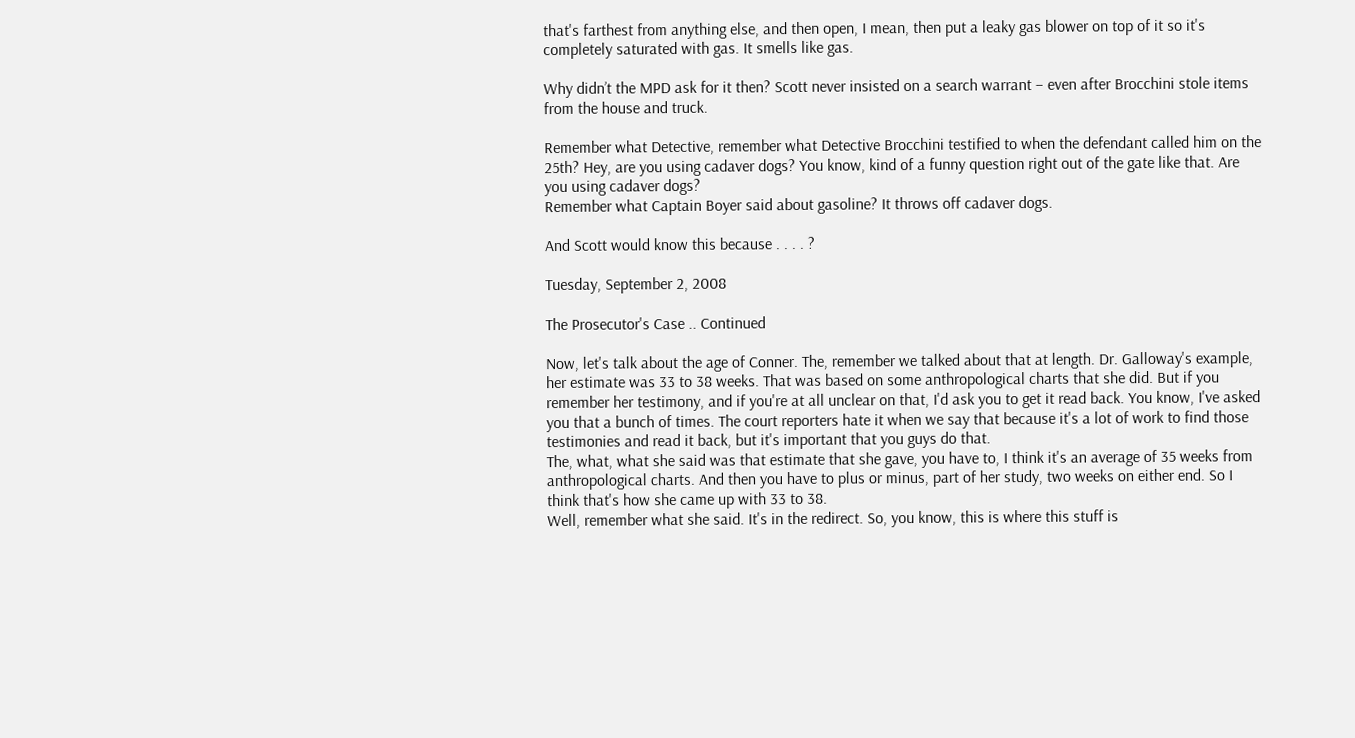that's farthest from anything else, and then open, I mean, then put a leaky gas blower on top of it so it's completely saturated with gas. It smells like gas.

Why didn’t the MPD ask for it then? Scott never insisted on a search warrant – even after Brocchini stole items from the house and truck.

Remember what Detective, remember what Detective Brocchini testified to when the defendant called him on the 25th? Hey, are you using cadaver dogs? You know, kind of a funny question right out of the gate like that. Are you using cadaver dogs?
Remember what Captain Boyer said about gasoline? It throws off cadaver dogs.

And Scott would know this because . . . . ?

Tuesday, September 2, 2008

The Prosecutor's Case .. Continued

Now, let's talk about the age of Conner. The, remember we talked about that at length. Dr. Galloway's example, her estimate was 33 to 38 weeks. That was based on some anthropological charts that she did. But if you remember her testimony, and if you're at all unclear on that, I'd ask you to get it read back. You know, I've asked you that a bunch of times. The court reporters hate it when we say that because it's a lot of work to find those testimonies and read it back, but it's important that you guys do that.
The, what, what she said was that estimate that she gave, you have to, I think it's an average of 35 weeks from anthropological charts. And then you have to plus or minus, part of her study, two weeks on either end. So I think that's how she came up with 33 to 38.
Well, remember what she said. It's in the redirect. So, you know, this is where this stuff is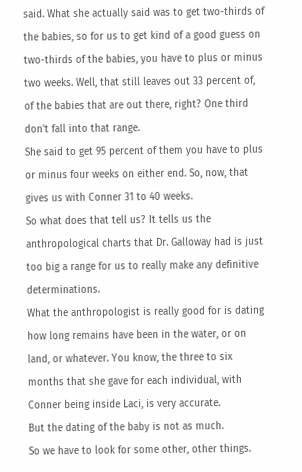said. What she actually said was to get two-thirds of the babies, so for us to get kind of a good guess on two-thirds of the babies, you have to plus or minus two weeks. Well, that still leaves out 33 percent of, of the babies that are out there, right? One third don't fall into that range.
She said to get 95 percent of them you have to plus or minus four weeks on either end. So, now, that gives us with Conner 31 to 40 weeks.
So what does that tell us? It tells us the anthropological charts that Dr. Galloway had is just too big a range for us to really make any definitive determinations.
What the anthropologist is really good for is dating how long remains have been in the water, or on land, or whatever. You know, the three to six months that she gave for each individual, with Conner being inside Laci, is very accurate.
But the dating of the baby is not as much.
So we have to look for some other, other things.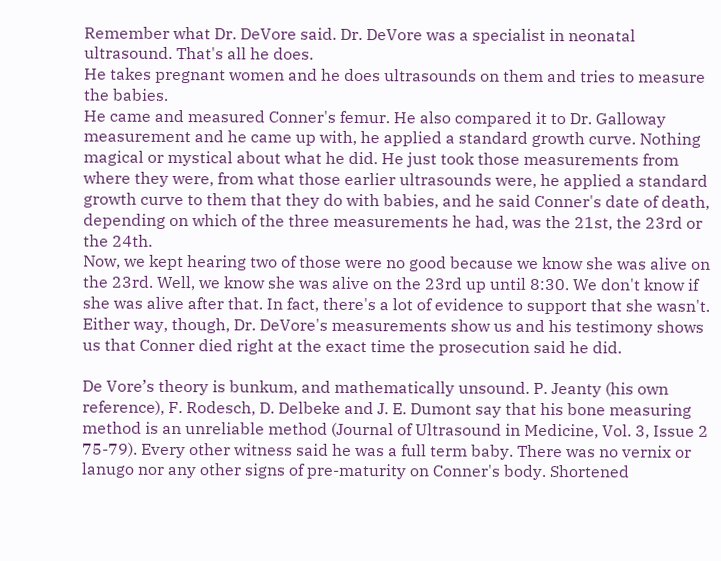Remember what Dr. DeVore said. Dr. DeVore was a specialist in neonatal ultrasound. That's all he does.
He takes pregnant women and he does ultrasounds on them and tries to measure the babies.
He came and measured Conner's femur. He also compared it to Dr. Galloway measurement and he came up with, he applied a standard growth curve. Nothing magical or mystical about what he did. He just took those measurements from where they were, from what those earlier ultrasounds were, he applied a standard growth curve to them that they do with babies, and he said Conner's date of death, depending on which of the three measurements he had, was the 21st, the 23rd or the 24th.
Now, we kept hearing two of those were no good because we know she was alive on the 23rd. Well, we know she was alive on the 23rd up until 8:30. We don't know if she was alive after that. In fact, there's a lot of evidence to support that she wasn't. Either way, though, Dr. DeVore's measurements show us and his testimony shows us that Conner died right at the exact time the prosecution said he did.

De Vore’s theory is bunkum, and mathematically unsound. P. Jeanty (his own reference), F. Rodesch, D. Delbeke and J. E. Dumont say that his bone measuring method is an unreliable method (Journal of Ultrasound in Medicine, Vol. 3, Issue 2 75-79). Every other witness said he was a full term baby. There was no vernix or lanugo nor any other signs of pre-maturity on Conner's body. Shortened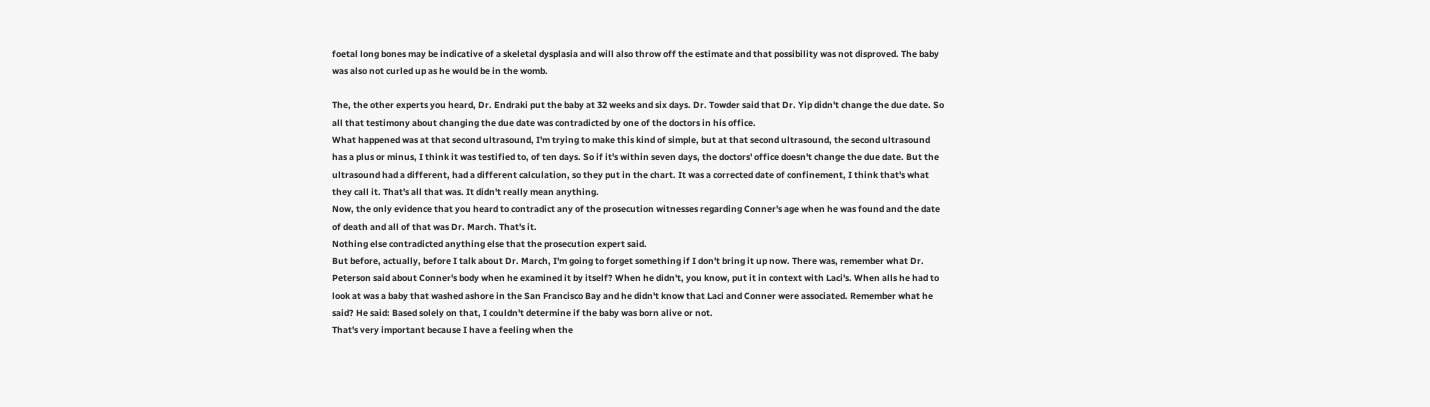foetal long bones may be indicative of a skeletal dysplasia and will also throw off the estimate and that possibility was not disproved. The baby was also not curled up as he would be in the womb.

The, the other experts you heard, Dr. Endraki put the baby at 32 weeks and six days. Dr. Towder said that Dr. Yip didn't change the due date. So all that testimony about changing the due date was contradicted by one of the doctors in his office.
What happened was at that second ultrasound, I'm trying to make this kind of simple, but at that second ultrasound, the second ultrasound has a plus or minus, I think it was testified to, of ten days. So if it's within seven days, the doctors' office doesn't change the due date. But the ultrasound had a different, had a different calculation, so they put in the chart. It was a corrected date of confinement, I think that's what they call it. That's all that was. It didn't really mean anything.
Now, the only evidence that you heard to contradict any of the prosecution witnesses regarding Conner's age when he was found and the date of death and all of that was Dr. March. That's it.
Nothing else contradicted anything else that the prosecution expert said.
But before, actually, before I talk about Dr. March, I'm going to forget something if I don't bring it up now. There was, remember what Dr. Peterson said about Conner's body when he examined it by itself? When he didn't, you know, put it in context with Laci's. When alls he had to look at was a baby that washed ashore in the San Francisco Bay and he didn't know that Laci and Conner were associated. Remember what he said? He said: Based solely on that, I couldn't determine if the baby was born alive or not.
That's very important because I have a feeling when the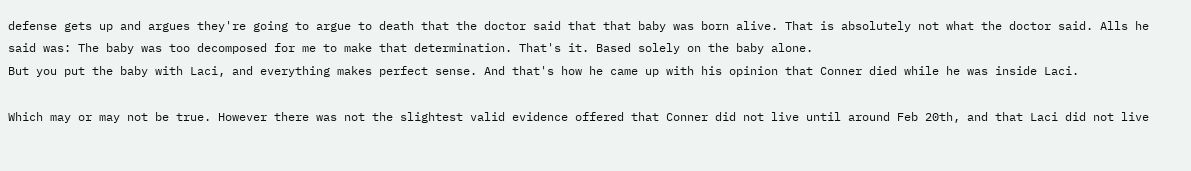defense gets up and argues they're going to argue to death that the doctor said that that baby was born alive. That is absolutely not what the doctor said. Alls he said was: The baby was too decomposed for me to make that determination. That's it. Based solely on the baby alone.
But you put the baby with Laci, and everything makes perfect sense. And that's how he came up with his opinion that Conner died while he was inside Laci.

Which may or may not be true. However there was not the slightest valid evidence offered that Conner did not live until around Feb 20th, and that Laci did not live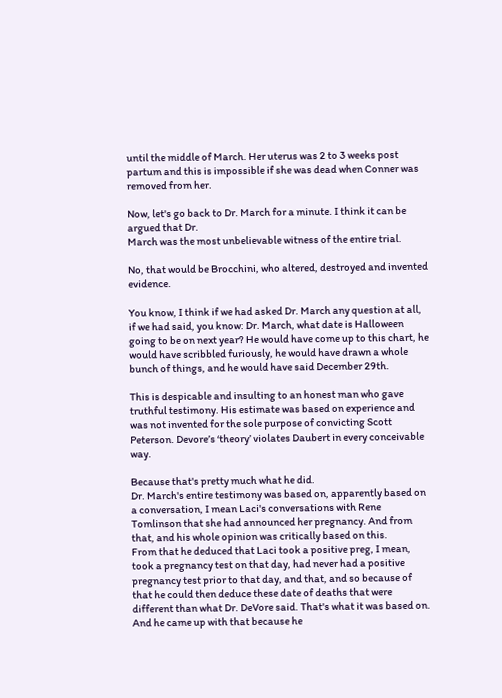until the middle of March. Her uterus was 2 to 3 weeks post partum and this is impossible if she was dead when Conner was removed from her.

Now, let's go back to Dr. March for a minute. I think it can be argued that Dr.
March was the most unbelievable witness of the entire trial.

No, that would be Brocchini, who altered, destroyed and invented evidence.

You know, I think if we had asked Dr. March any question at all, if we had said, you know: Dr. March, what date is Halloween going to be on next year? He would have come up to this chart, he would have scribbled furiously, he would have drawn a whole bunch of things, and he would have said December 29th.

This is despicable and insulting to an honest man who gave truthful testimony. His estimate was based on experience and was not invented for the sole purpose of convicting Scott Peterson. Devore’s ‘theory’ violates Daubert in every conceivable way.

Because that's pretty much what he did.
Dr. March's entire testimony was based on, apparently based on a conversation, I mean Laci's conversations with Rene Tomlinson that she had announced her pregnancy. And from that, and his whole opinion was critically based on this.
From that he deduced that Laci took a positive preg, I mean, took a pregnancy test on that day, had never had a positive pregnancy test prior to that day, and that, and so because of that he could then deduce these date of deaths that were different than what Dr. DeVore said. That's what it was based on.
And he came up with that because he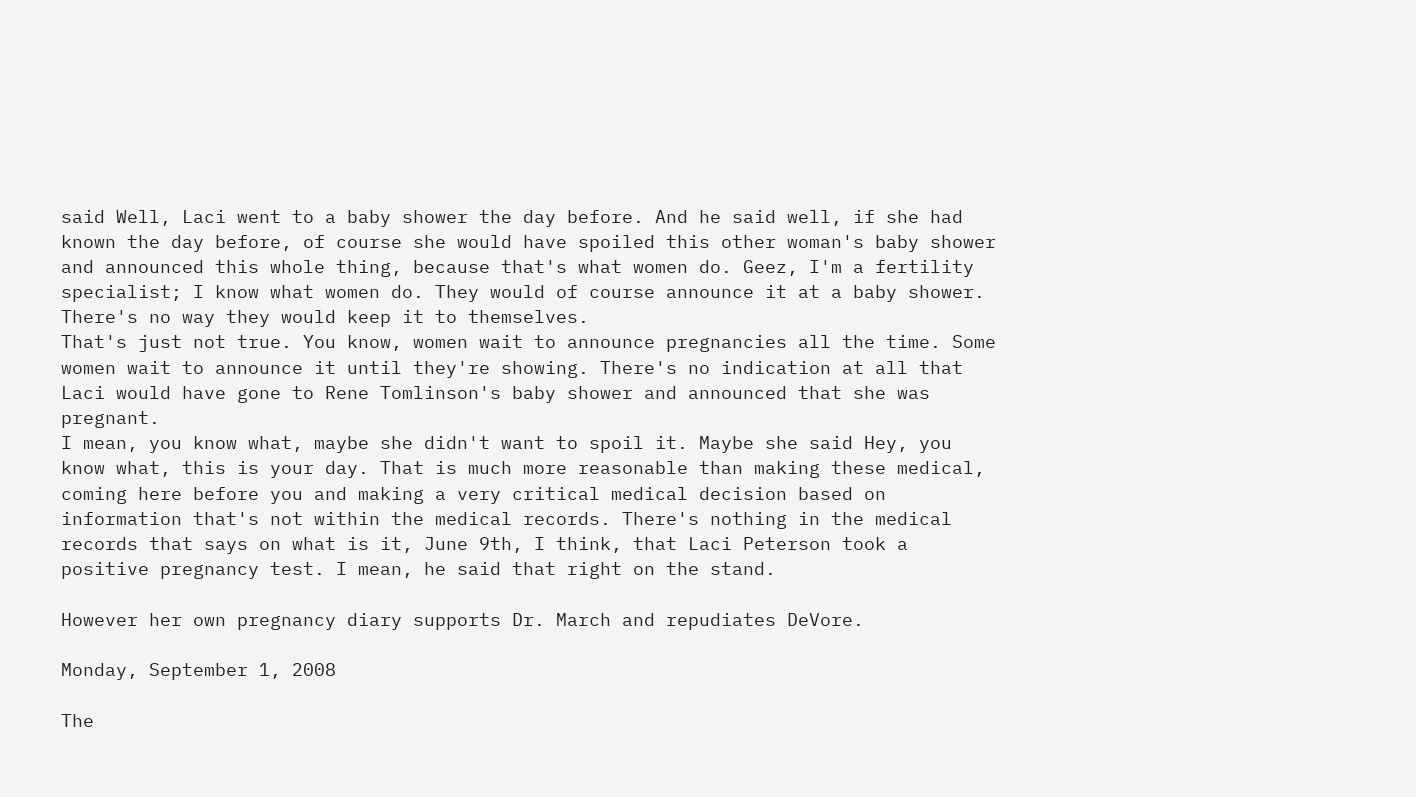said Well, Laci went to a baby shower the day before. And he said well, if she had known the day before, of course she would have spoiled this other woman's baby shower and announced this whole thing, because that's what women do. Geez, I'm a fertility specialist; I know what women do. They would of course announce it at a baby shower. There's no way they would keep it to themselves.
That's just not true. You know, women wait to announce pregnancies all the time. Some women wait to announce it until they're showing. There's no indication at all that Laci would have gone to Rene Tomlinson's baby shower and announced that she was pregnant.
I mean, you know what, maybe she didn't want to spoil it. Maybe she said Hey, you know what, this is your day. That is much more reasonable than making these medical, coming here before you and making a very critical medical decision based on information that's not within the medical records. There's nothing in the medical records that says on what is it, June 9th, I think, that Laci Peterson took a positive pregnancy test. I mean, he said that right on the stand.

However her own pregnancy diary supports Dr. March and repudiates DeVore.

Monday, September 1, 2008

The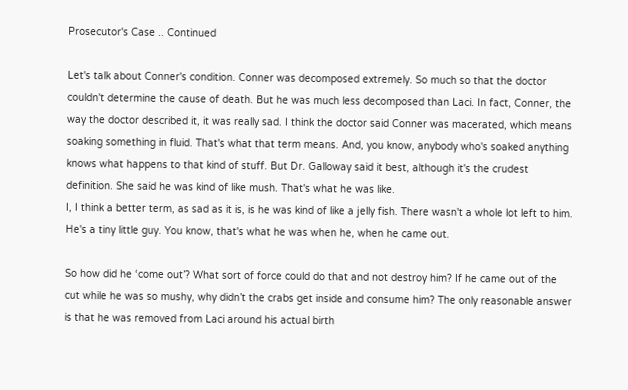Prosecutor's Case .. Continued

Let's talk about Conner's condition. Conner was decomposed extremely. So much so that the doctor couldn't determine the cause of death. But he was much less decomposed than Laci. In fact, Conner, the way the doctor described it, it was really sad. I think the doctor said Conner was macerated, which means soaking something in fluid. That's what that term means. And, you know, anybody who's soaked anything knows what happens to that kind of stuff. But Dr. Galloway said it best, although it's the crudest definition. She said he was kind of like mush. That's what he was like.
I, I think a better term, as sad as it is, is he was kind of like a jelly fish. There wasn't a whole lot left to him. He's a tiny little guy. You know, that's what he was when he, when he came out.

So how did he ‘come out’? What sort of force could do that and not destroy him? If he came out of the cut while he was so mushy, why didn’t the crabs get inside and consume him? The only reasonable answer is that he was removed from Laci around his actual birth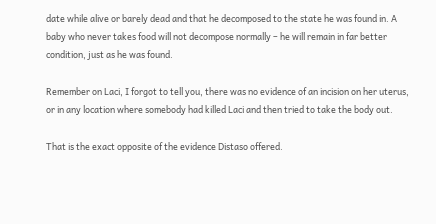date while alive or barely dead and that he decomposed to the state he was found in. A baby who never takes food will not decompose normally – he will remain in far better condition, just as he was found.

Remember on Laci, I forgot to tell you, there was no evidence of an incision on her uterus, or in any location where somebody had killed Laci and then tried to take the body out.

That is the exact opposite of the evidence Distaso offered.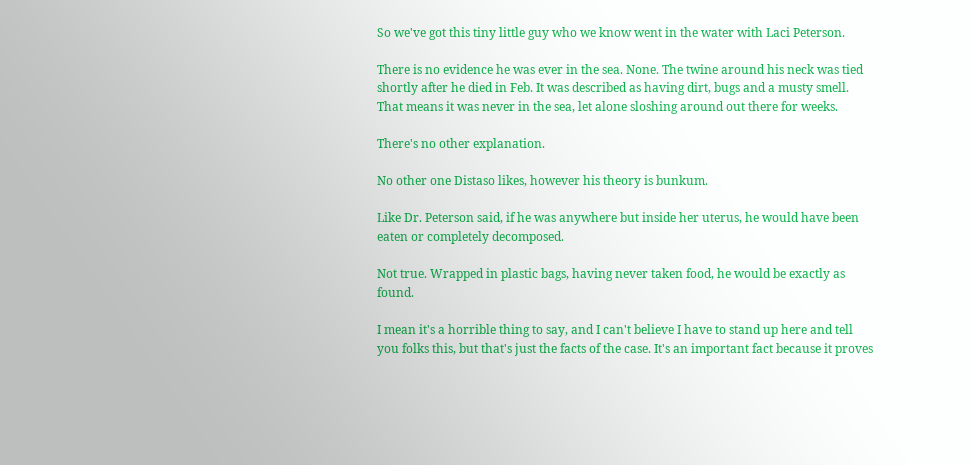So we've got this tiny little guy who we know went in the water with Laci Peterson.

There is no evidence he was ever in the sea. None. The twine around his neck was tied shortly after he died in Feb. It was described as having dirt, bugs and a musty smell. That means it was never in the sea, let alone sloshing around out there for weeks.

There's no other explanation.

No other one Distaso likes, however his theory is bunkum.

Like Dr. Peterson said, if he was anywhere but inside her uterus, he would have been eaten or completely decomposed.

Not true. Wrapped in plastic bags, having never taken food, he would be exactly as found.

I mean it's a horrible thing to say, and I can't believe I have to stand up here and tell you folks this, but that's just the facts of the case. It's an important fact because it proves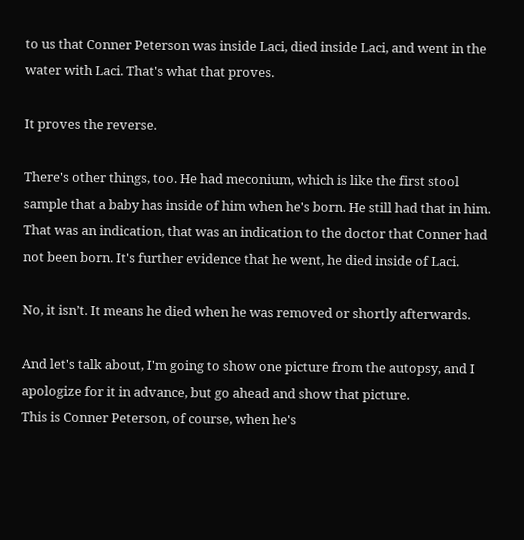to us that Conner Peterson was inside Laci, died inside Laci, and went in the water with Laci. That's what that proves.

It proves the reverse.

There's other things, too. He had meconium, which is like the first stool sample that a baby has inside of him when he's born. He still had that in him.
That was an indication, that was an indication to the doctor that Conner had not been born. It's further evidence that he went, he died inside of Laci.

No, it isn’t. It means he died when he was removed or shortly afterwards.

And let's talk about, I'm going to show one picture from the autopsy, and I apologize for it in advance, but go ahead and show that picture.
This is Conner Peterson, of course, when he's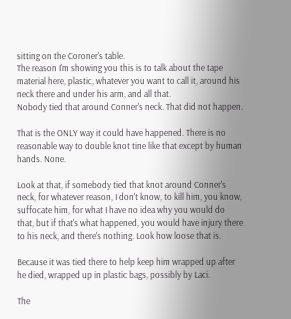sitting on the Coroner's table.
The reason I'm showing you this is to talk about the tape material here, plastic, whatever you want to call it, around his neck there and under his arm, and all that.
Nobody tied that around Conner's neck. That did not happen.

That is the ONLY way it could have happened. There is no reasonable way to double knot tine like that except by human hands. None.

Look at that, if somebody tied that knot around Conner's neck, for whatever reason, I don't know, to kill him, you know, suffocate him, for what I have no idea why you would do that, but if that's what happened, you would have injury there to his neck, and there's nothing. Look how loose that is.

Because it was tied there to help keep him wrapped up after he died, wrapped up in plastic bags, possibly by Laci.

The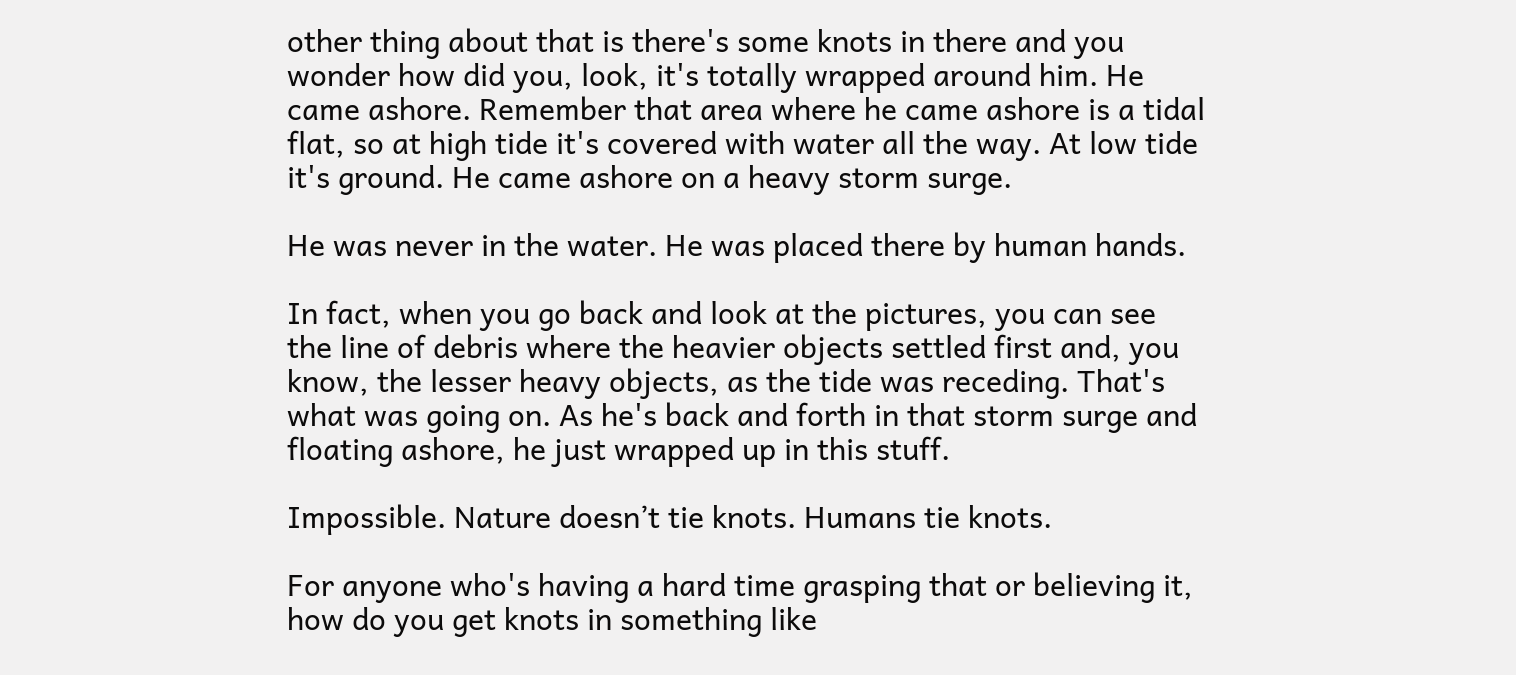other thing about that is there's some knots in there and you wonder how did you, look, it's totally wrapped around him. He came ashore. Remember that area where he came ashore is a tidal flat, so at high tide it's covered with water all the way. At low tide it's ground. He came ashore on a heavy storm surge.

He was never in the water. He was placed there by human hands.

In fact, when you go back and look at the pictures, you can see the line of debris where the heavier objects settled first and, you know, the lesser heavy objects, as the tide was receding. That's what was going on. As he's back and forth in that storm surge and floating ashore, he just wrapped up in this stuff.

Impossible. Nature doesn’t tie knots. Humans tie knots.

For anyone who's having a hard time grasping that or believing it, how do you get knots in something like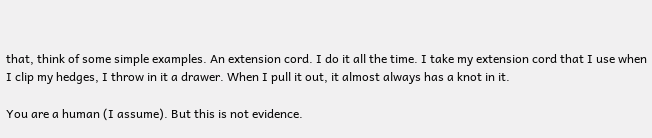that, think of some simple examples. An extension cord. I do it all the time. I take my extension cord that I use when I clip my hedges, I throw in it a drawer. When I pull it out, it almost always has a knot in it.

You are a human (I assume). But this is not evidence.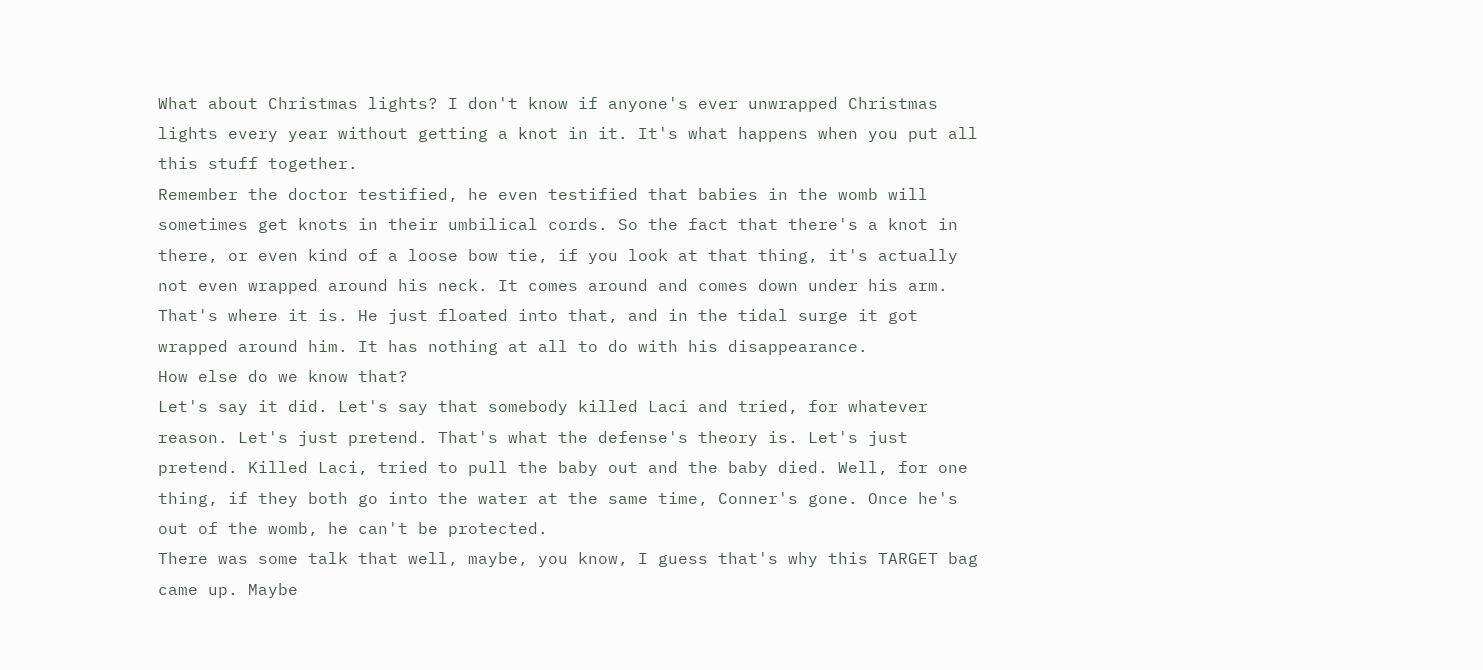What about Christmas lights? I don't know if anyone's ever unwrapped Christmas lights every year without getting a knot in it. It's what happens when you put all this stuff together.
Remember the doctor testified, he even testified that babies in the womb will sometimes get knots in their umbilical cords. So the fact that there's a knot in there, or even kind of a loose bow tie, if you look at that thing, it's actually not even wrapped around his neck. It comes around and comes down under his arm. That's where it is. He just floated into that, and in the tidal surge it got wrapped around him. It has nothing at all to do with his disappearance.
How else do we know that?
Let's say it did. Let's say that somebody killed Laci and tried, for whatever reason. Let's just pretend. That's what the defense's theory is. Let's just pretend. Killed Laci, tried to pull the baby out and the baby died. Well, for one thing, if they both go into the water at the same time, Conner's gone. Once he's out of the womb, he can't be protected.
There was some talk that well, maybe, you know, I guess that's why this TARGET bag came up. Maybe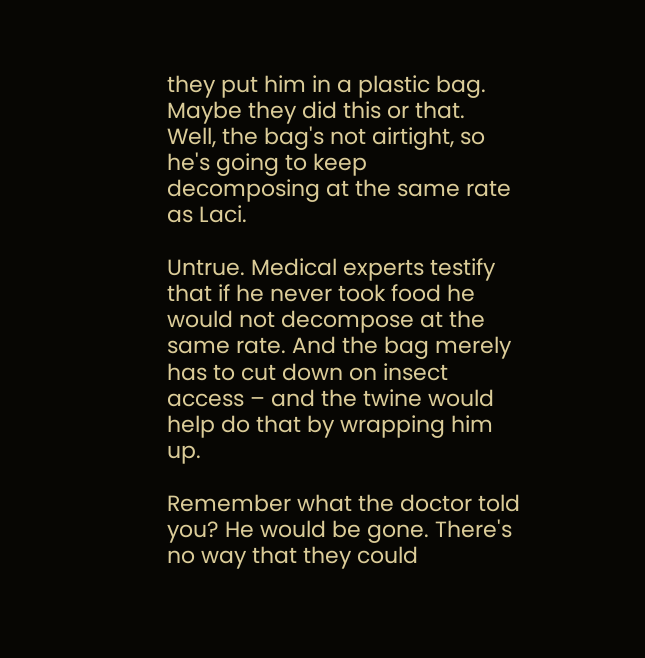they put him in a plastic bag. Maybe they did this or that.
Well, the bag's not airtight, so he's going to keep decomposing at the same rate as Laci.

Untrue. Medical experts testify that if he never took food he would not decompose at the same rate. And the bag merely has to cut down on insect access – and the twine would help do that by wrapping him up.

Remember what the doctor told you? He would be gone. There's no way that they could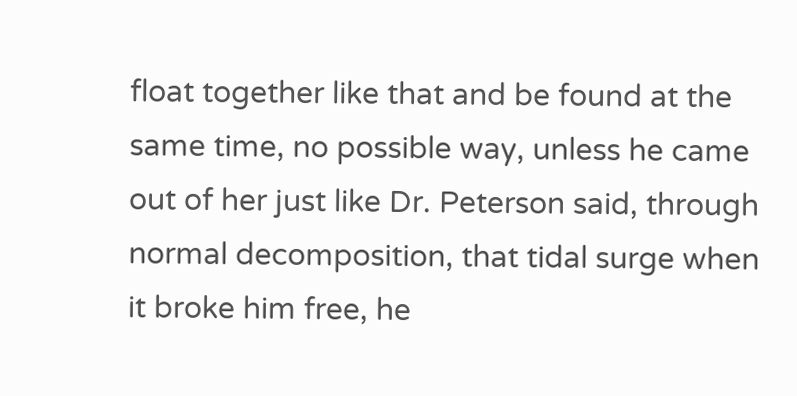float together like that and be found at the same time, no possible way, unless he came out of her just like Dr. Peterson said, through normal decomposition, that tidal surge when it broke him free, he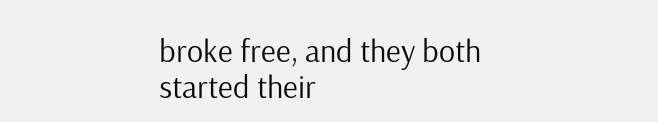broke free, and they both started their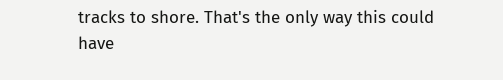tracks to shore. That's the only way this could have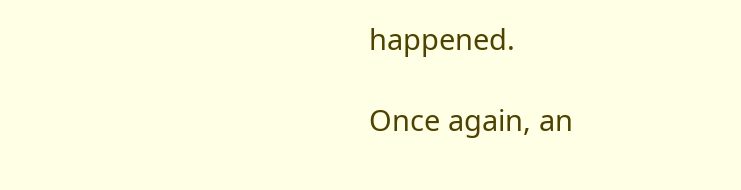happened.

Once again, an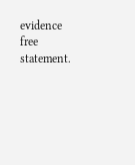evidence free statement.